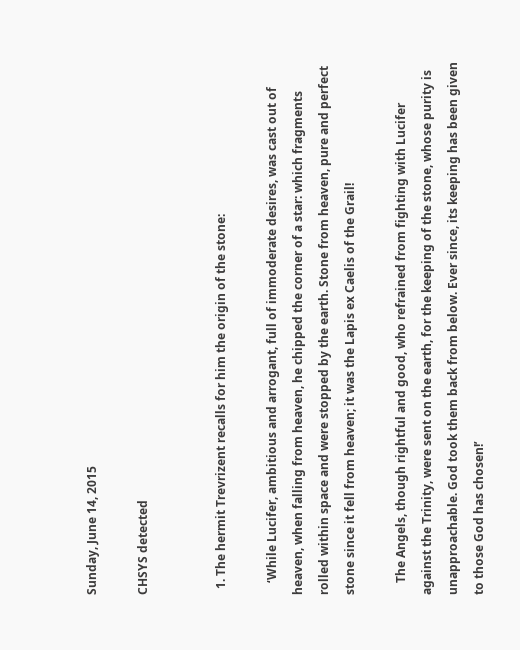Sunday, June 14, 2015

CHSYS detected


  1. The hermit Trevrizent recalls for him the origin of the stone:

    ‘While Lucifer, ambitious and arrogant, full of immoderate desires, was cast out of heaven, when falling from heaven, he chipped the corner of a star: which fragments rolled within space and were stopped by the earth. Stone from heaven, pure and perfect stone since it fell from heaven; it was the Lapis ex Caelis of the Grail!

    The Angels, though rightful and good, who refrained from fighting with Lucifer against the Trinity, were sent on the earth, for the keeping of the stone, whose purity is unapproachable. God took them back from below. Ever since, its keeping has been given to those God has chosen!’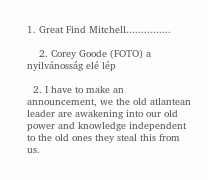1. Great Find Mitchell...............

    2. Corey Goode (FOTO) a nyilvánosság elé lép

  2. I have to make an announcement, we the old atlantean leader are awakening into our old power and knowledge independent to the old ones they steal this from us.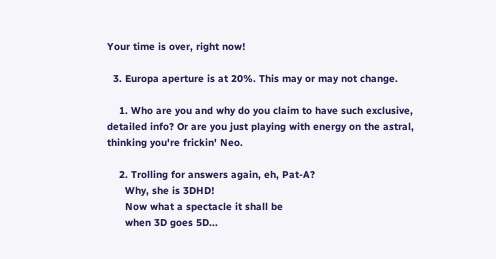Your time is over, right now!

  3. Europa aperture is at 20%. This may or may not change.

    1. Who are you and why do you claim to have such exclusive, detailed info? Or are you just playing with energy on the astral, thinking you're frickin' Neo.

    2. Trolling for answers again, eh, Pat-A?
      Why, she is 3DHD!
      Now what a spectacle it shall be
      when 3D goes 5D...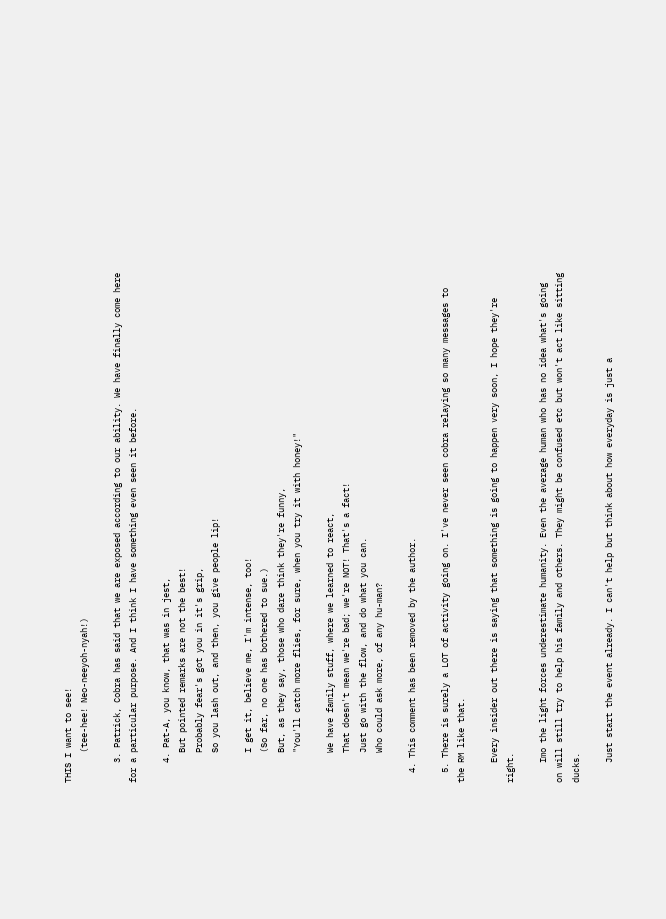THIS I want to see!
      (tee-hee! Neo-neeyoh-nyah!)

    3. Patrick, Cobra has said that we are exposed according to our ability. We have finally come here for a particular purpose. And I think I have something even seen it before.

    4. Pat-A, you know, that was in jest,
      But pointed remarks are not the best!
      Probably fear's got you in it's grip,
      So you lash out, and then, you give people lip!

      I get it, believe me, I'm intense, too!
      (So far, no one has bothered to sue.)
      But, as they say, those who dare think they're funny,
      "You'll catch more flies, for sure, when you try it with honey!"

      We have family stuff, where we learned to react,
      That doesn't mean we're bad; we're NOT! That's a fact!
      Just go with the flow, and do what you can.
      Who could ask more, of any hu-man?

  4. This comment has been removed by the author.

  5. There is surely a LOT of activity going on. I've never seen cobra relaying so many messages to the RM like that.

    Every insider out there is saying that something is going to happen very soon, I hope they're right.

    Imo the light forces underestimate humanity. Even the average human who has no idea what's going on will still try to help his family and others. They might be confused etc but won't act like sitting ducks.

    Just start the event already. I can't help but think about how everyday is just a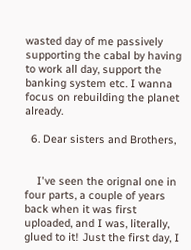wasted day of me passively supporting the cabal by having to work all day, support the banking system etc. I wanna focus on rebuilding the planet already.

  6. Dear sisters and Brothers,


    I've seen the orignal one in four parts, a couple of years back when it was first uploaded, and I was, literally, glued to it! Just the first day, I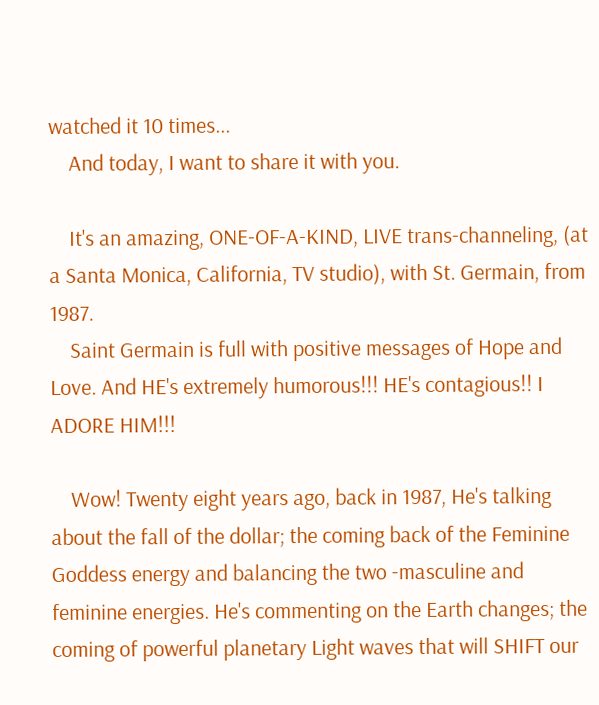watched it 10 times...
    And today, I want to share it with you.

    It's an amazing, ONE-OF-A-KIND, LIVE trans-channeling, (at a Santa Monica, California, TV studio), with St. Germain, from 1987.
    Saint Germain is full with positive messages of Hope and Love. And HE's extremely humorous!!! HE's contagious!! I ADORE HIM!!!

    Wow! Twenty eight years ago, back in 1987, He's talking about the fall of the dollar; the coming back of the Feminine Goddess energy and balancing the two -masculine and feminine energies. He's commenting on the Earth changes; the coming of powerful planetary Light waves that will SHIFT our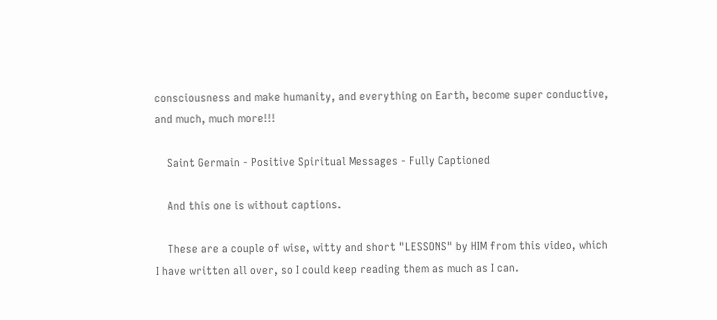consciousness and make humanity, and everything on Earth, become super conductive, and much, much more!!!

    Saint Germain - Positive Spiritual Messages - Fully Captioned

    And this one is without captions.

    These are a couple of wise, witty and short "LESSONS" by HIM from this video, which I have written all over, so I could keep reading them as much as I can.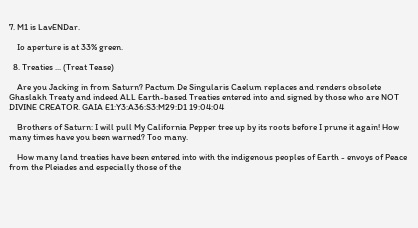7. M1 is LavENDar.

    Io aperture is at 33% green.

  8. Treaties ... (Treat Tease)

    Are you Jacking in from Saturn? Pactum De Singularis Caelum replaces and renders obsolete Ghaslakh Treaty and indeed ALL Earth-based Treaties entered into and signed by those who are NOT DIVINE CREATOR. GAIA E1:Y3:A36:S3:M29:D1 19:04:04

    Brothers of Saturn: I will pull My California Pepper tree up by its roots before I prune it again! How many times have you been warned? Too many.

    How many land treaties have been entered into with the indigenous peoples of Earth - envoys of Peace from the Pleiades and especially those of the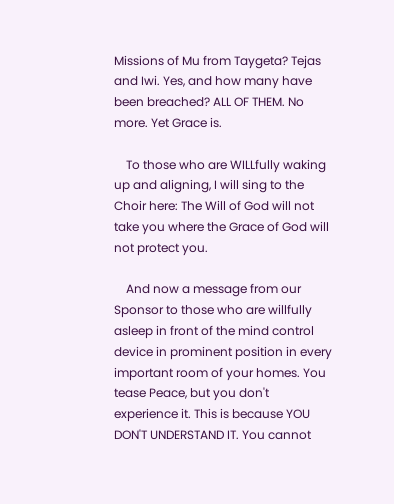Missions of Mu from Taygeta? Tejas and Iwi. Yes, and how many have been breached? ALL OF THEM. No more. Yet Grace is.

    To those who are WILLfully waking up and aligning, I will sing to the Choir here: The Will of God will not take you where the Grace of God will not protect you.

    And now a message from our Sponsor to those who are willfully asleep in front of the mind control device in prominent position in every important room of your homes. You tease Peace, but you don't experience it. This is because YOU DON'T UNDERSTAND IT. You cannot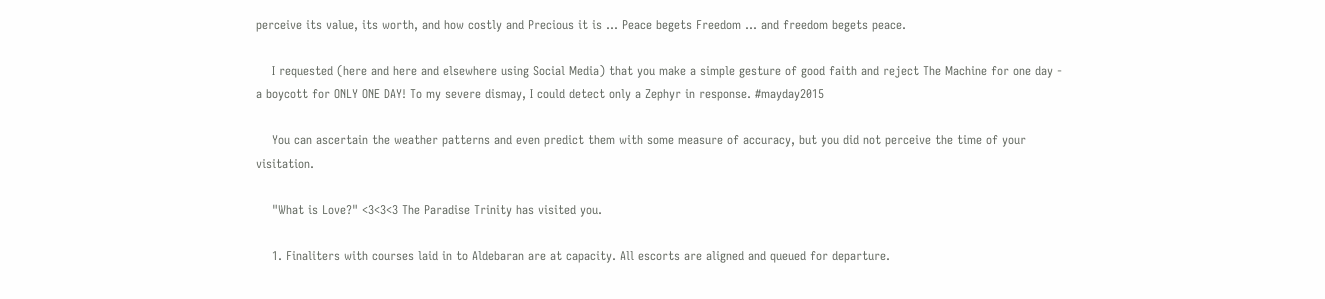perceive its value, its worth, and how costly and Precious it is ... Peace begets Freedom ... and freedom begets peace.

    I requested (here and here and elsewhere using Social Media) that you make a simple gesture of good faith and reject The Machine for one day - a boycott for ONLY ONE DAY! To my severe dismay, I could detect only a Zephyr in response. #mayday2015

    You can ascertain the weather patterns and even predict them with some measure of accuracy, but you did not perceive the time of your visitation.

    "What is Love?" <3<3<3 The Paradise Trinity has visited you.

    1. Finaliters with courses laid in to Aldebaran are at capacity. All escorts are aligned and queued for departure.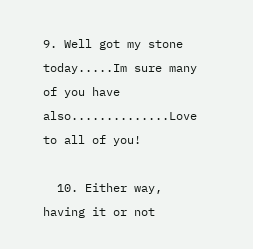9. Well got my stone today.....Im sure many of you have also..............Love to all of you!

  10. Either way, having it or not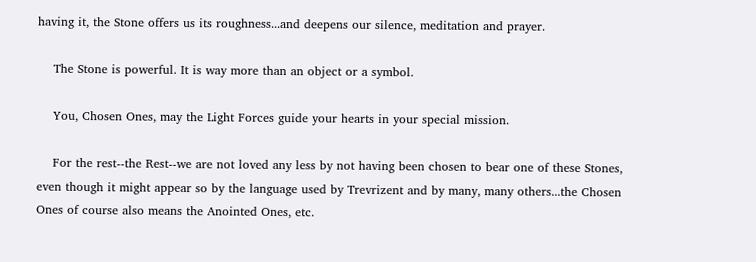having it, the Stone offers us its roughness...and deepens our silence, meditation and prayer.

    The Stone is powerful. It is way more than an object or a symbol.

    You, Chosen Ones, may the Light Forces guide your hearts in your special mission.

    For the rest--the Rest--we are not loved any less by not having been chosen to bear one of these Stones, even though it might appear so by the language used by Trevrizent and by many, many others...the Chosen Ones of course also means the Anointed Ones, etc.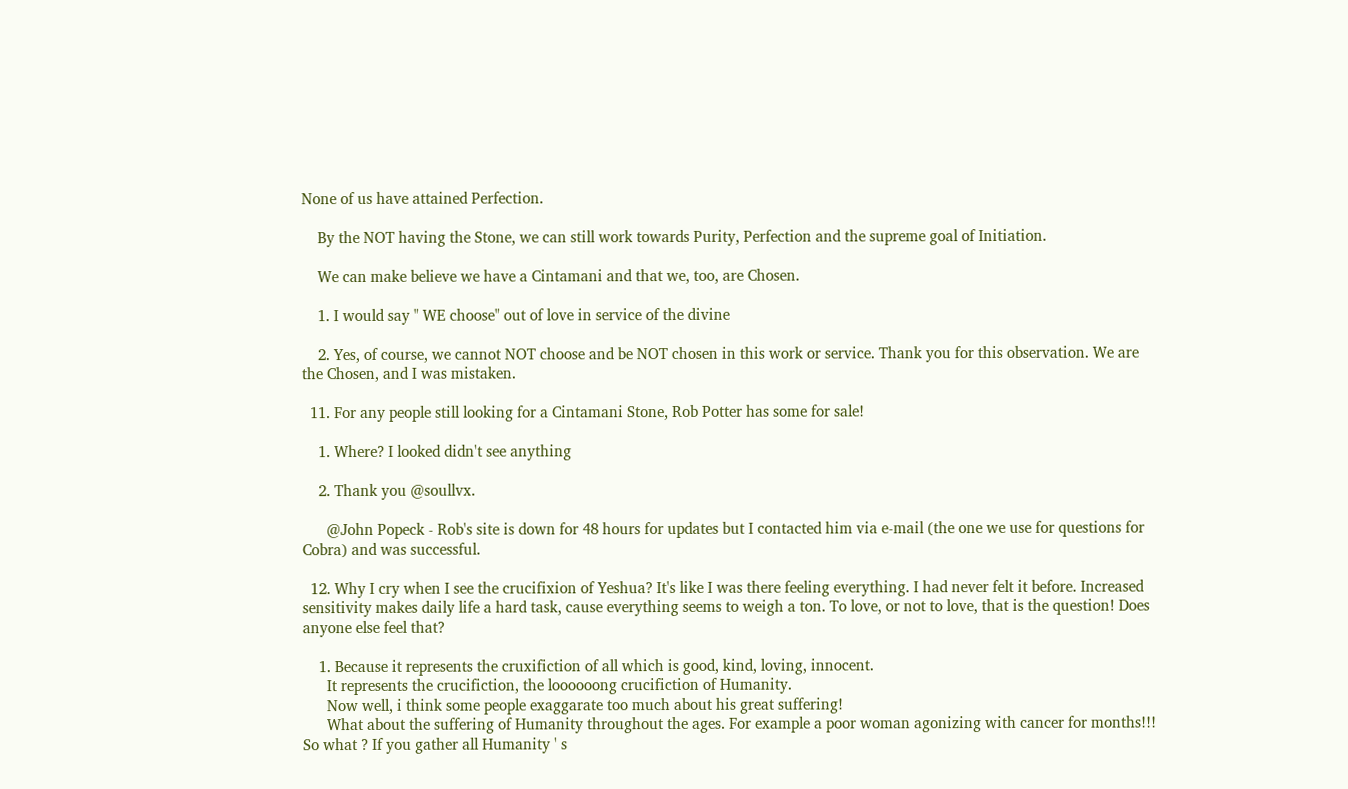None of us have attained Perfection.

    By the NOT having the Stone, we can still work towards Purity, Perfection and the supreme goal of Initiation.

    We can make believe we have a Cintamani and that we, too, are Chosen.

    1. I would say " WE choose" out of love in service of the divine

    2. Yes, of course, we cannot NOT choose and be NOT chosen in this work or service. Thank you for this observation. We are the Chosen, and I was mistaken.

  11. For any people still looking for a Cintamani Stone, Rob Potter has some for sale!

    1. Where? I looked didn't see anything

    2. Thank you @soullvx.

      @John Popeck - Rob's site is down for 48 hours for updates but I contacted him via e-mail (the one we use for questions for Cobra) and was successful.

  12. Why I cry when I see the crucifixion of Yeshua? It's like I was there feeling everything. I had never felt it before. Increased sensitivity makes daily life a hard task, cause everything seems to weigh a ton. To love, or not to love, that is the question! Does anyone else feel that?

    1. Because it represents the cruxifiction of all which is good, kind, loving, innocent.
      It represents the crucifiction, the loooooong crucifiction of Humanity.
      Now well, i think some people exaggarate too much about his great suffering!
      What about the suffering of Humanity throughout the ages. For example a poor woman agonizing with cancer for months!!! So what ? If you gather all Humanity ' s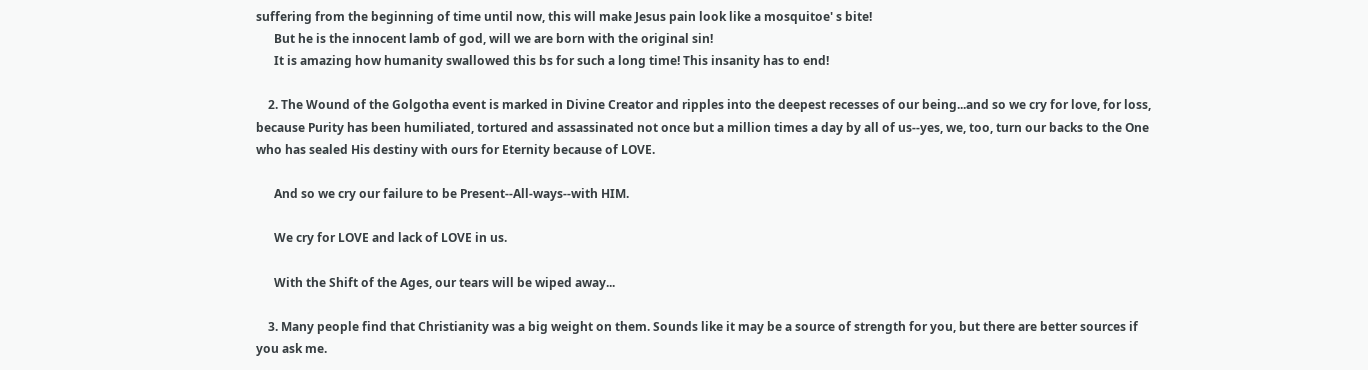suffering from the beginning of time until now, this will make Jesus pain look like a mosquitoe' s bite!
      But he is the innocent lamb of god, will we are born with the original sin!
      It is amazing how humanity swallowed this bs for such a long time! This insanity has to end!

    2. The Wound of the Golgotha event is marked in Divine Creator and ripples into the deepest recesses of our being...and so we cry for love, for loss, because Purity has been humiliated, tortured and assassinated not once but a million times a day by all of us--yes, we, too, turn our backs to the One who has sealed His destiny with ours for Eternity because of LOVE.

      And so we cry our failure to be Present--All-ways--with HIM.

      We cry for LOVE and lack of LOVE in us.

      With the Shift of the Ages, our tears will be wiped away...

    3. Many people find that Christianity was a big weight on them. Sounds like it may be a source of strength for you, but there are better sources if you ask me.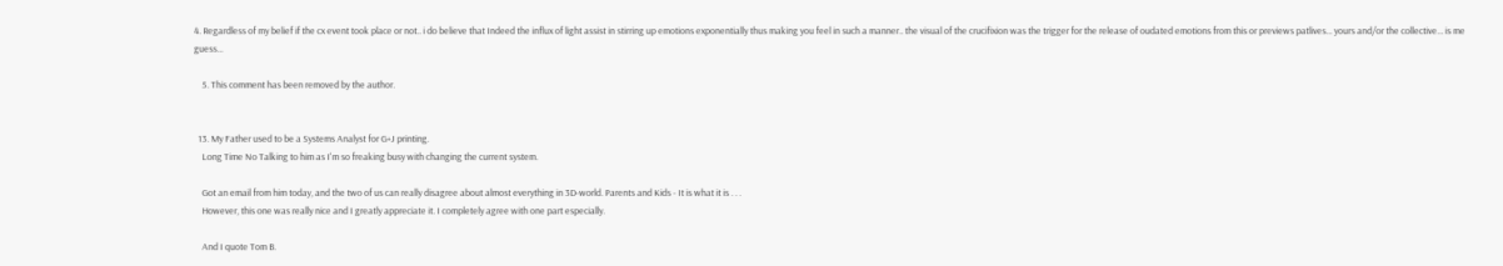4. Regardless of my belief if the cx event took place or not.. i do believe that Indeed the influx of light assist in stirring up emotions exponentially thus making you feel in such a manner.. the visual of the crucifixion was the trigger for the release of oudated emotions from this or previews patlives... yours and/or the collective... is me guess...

    5. This comment has been removed by the author.


  13. My Father used to be a Systems Analyst for G+J printing.
    Long Time No Talking to him as I'm so freaking busy with changing the current system.

    Got an email from him today, and the two of us can really disagree about almost everything in 3D-world. Parents and Kids - It is what it is . . .
    However, this one was really nice and I greatly appreciate it. I completely agree with one part especially.

    And I quote Tom B.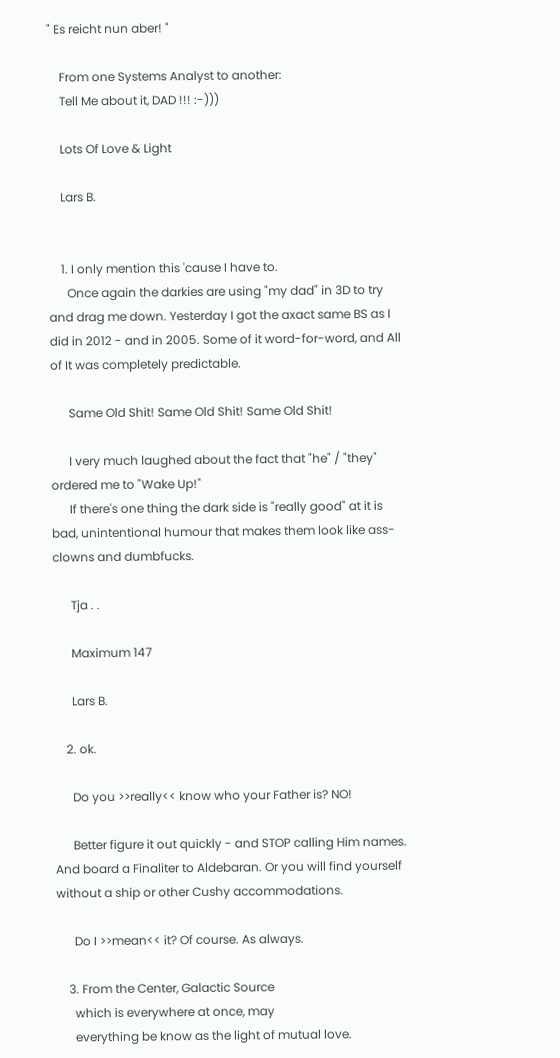" Es reicht nun aber! "

    From one Systems Analyst to another:
    Tell Me about it, DAD !!! :-)))

    Lots Of Love & Light

    Lars B.


    1. I only mention this 'cause I have to.
      Once again the darkies are using "my dad" in 3D to try and drag me down. Yesterday I got the axact same BS as I did in 2012 - and in 2005. Some of it word-for-word, and All of It was completely predictable.

      Same Old Shit! Same Old Shit! Same Old Shit!

      I very much laughed about the fact that "he" / "they" ordered me to "Wake Up!"
      If there's one thing the dark side is "really good" at it is bad, unintentional humour that makes them look like ass-clowns and dumbfucks.

      Tja . .

      Maximum 147

      Lars B.

    2. ok.

      Do you >>really<< know who your Father is? NO!

      Better figure it out quickly - and STOP calling Him names. And board a Finaliter to Aldebaran. Or you will find yourself without a ship or other Cushy accommodations.

      Do I >>mean<< it? Of course. As always.

    3. From the Center, Galactic Source
      which is everywhere at once, may
      everything be know as the light of mutual love.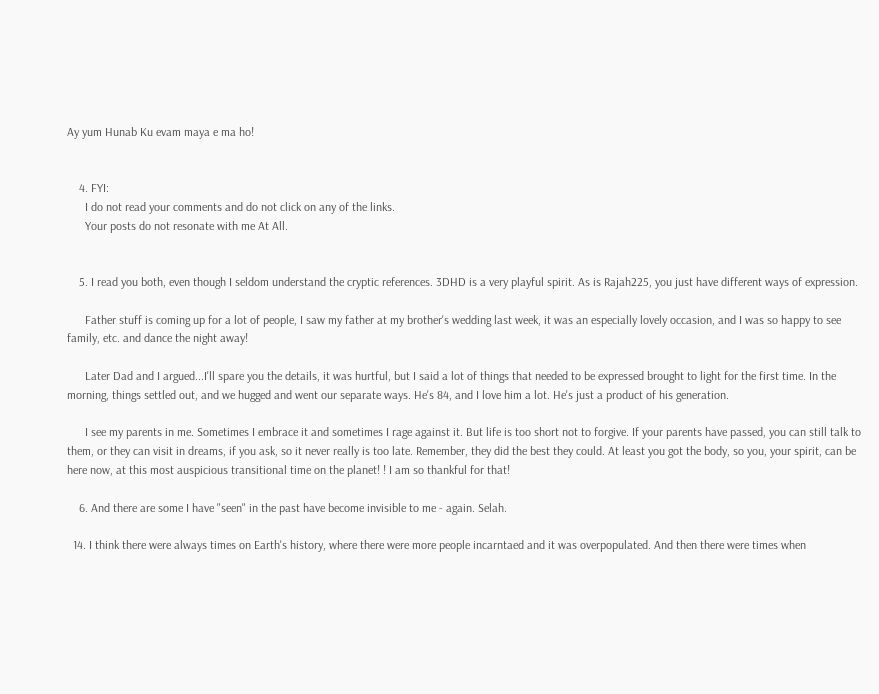Ay yum Hunab Ku evam maya e ma ho!


    4. FYI:
      I do not read your comments and do not click on any of the links.
      Your posts do not resonate with me At All.


    5. I read you both, even though I seldom understand the cryptic references. 3DHD is a very playful spirit. As is Rajah225, you just have different ways of expression.

      Father stuff is coming up for a lot of people, I saw my father at my brother's wedding last week, it was an especially lovely occasion, and I was so happy to see family, etc. and dance the night away!

      Later Dad and I argued...I'll spare you the details, it was hurtful, but I said a lot of things that needed to be expressed brought to light for the first time. In the morning, things settled out, and we hugged and went our separate ways. He's 84, and I love him a lot. He's just a product of his generation.

      I see my parents in me. Sometimes I embrace it and sometimes I rage against it. But life is too short not to forgive. If your parents have passed, you can still talk to them, or they can visit in dreams, if you ask, so it never really is too late. Remember, they did the best they could. At least you got the body, so you, your spirit, can be here now, at this most auspicious transitional time on the planet! ! I am so thankful for that!

    6. And there are some I have "seen" in the past have become invisible to me - again. Selah.

  14. I think there were always times on Earth's history, where there were more people incarntaed and it was overpopulated. And then there were times when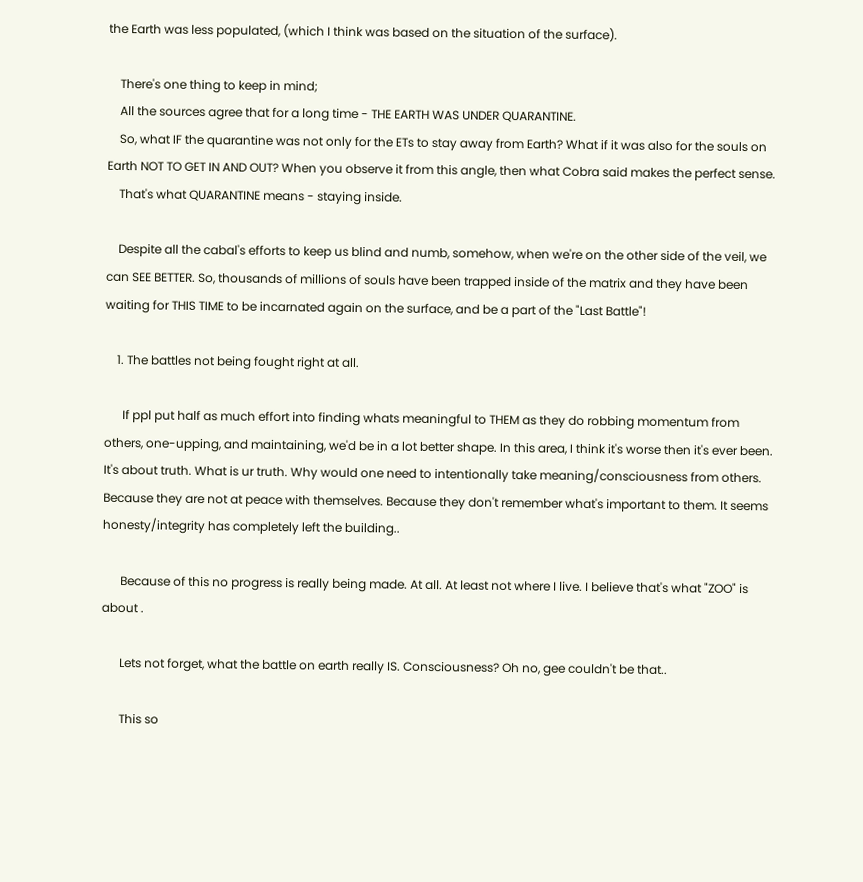the Earth was less populated, (which I think was based on the situation of the surface).

    There's one thing to keep in mind;
    All the sources agree that for a long time - THE EARTH WAS UNDER QUARANTINE.
    So, what IF the quarantine was not only for the ETs to stay away from Earth? What if it was also for the souls on Earth NOT TO GET IN AND OUT? When you observe it from this angle, then what Cobra said makes the perfect sense.
    That's what QUARANTINE means - staying inside.

    Despite all the cabal's efforts to keep us blind and numb, somehow, when we're on the other side of the veil, we can SEE BETTER. So, thousands of millions of souls have been trapped inside of the matrix and they have been waiting for THIS TIME to be incarnated again on the surface, and be a part of the "Last Battle"!

    1. The battles not being fought right at all.

      If ppl put half as much effort into finding whats meaningful to THEM as they do robbing momentum from others, one-upping, and maintaining, we'd be in a lot better shape. In this area, I think it's worse then it's ever been. It's about truth. What is ur truth. Why would one need to intentionally take meaning/consciousness from others. Because they are not at peace with themselves. Because they don't remember what's important to them. It seems honesty/integrity has completely left the building..

      Because of this no progress is really being made. At all. At least not where I live. I believe that's what "ZOO" is about .

      Lets not forget, what the battle on earth really IS. Consciousness? Oh no, gee couldn't be that..

      This so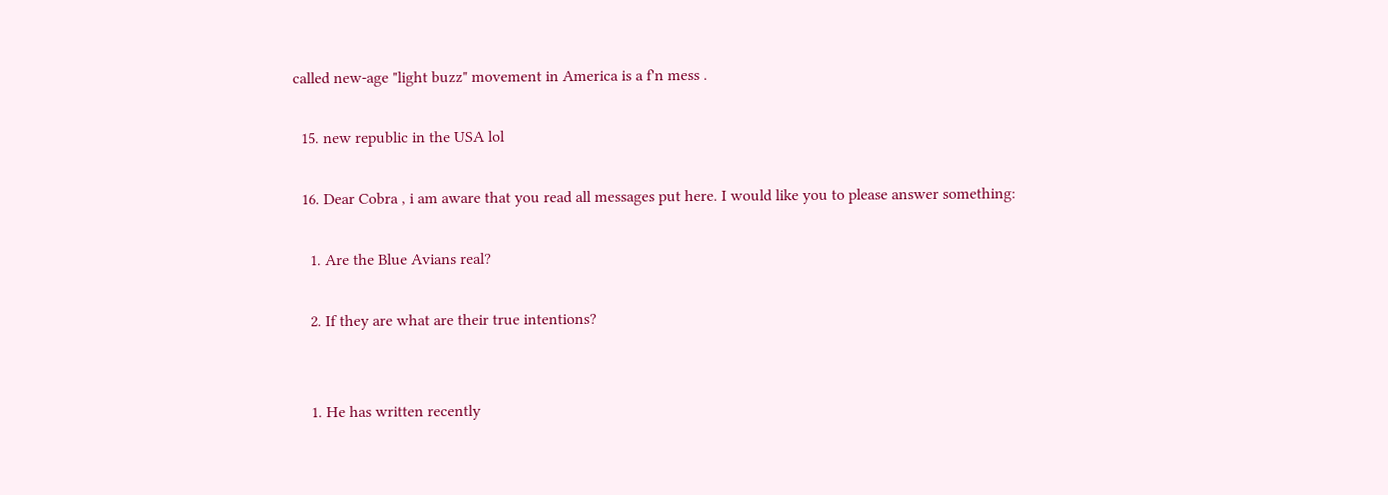called new-age "light buzz" movement in America is a f'n mess .

  15. new republic in the USA lol

  16. Dear Cobra , i am aware that you read all messages put here. I would like you to please answer something:

    1. Are the Blue Avians real?

    2. If they are what are their true intentions?


    1. He has written recently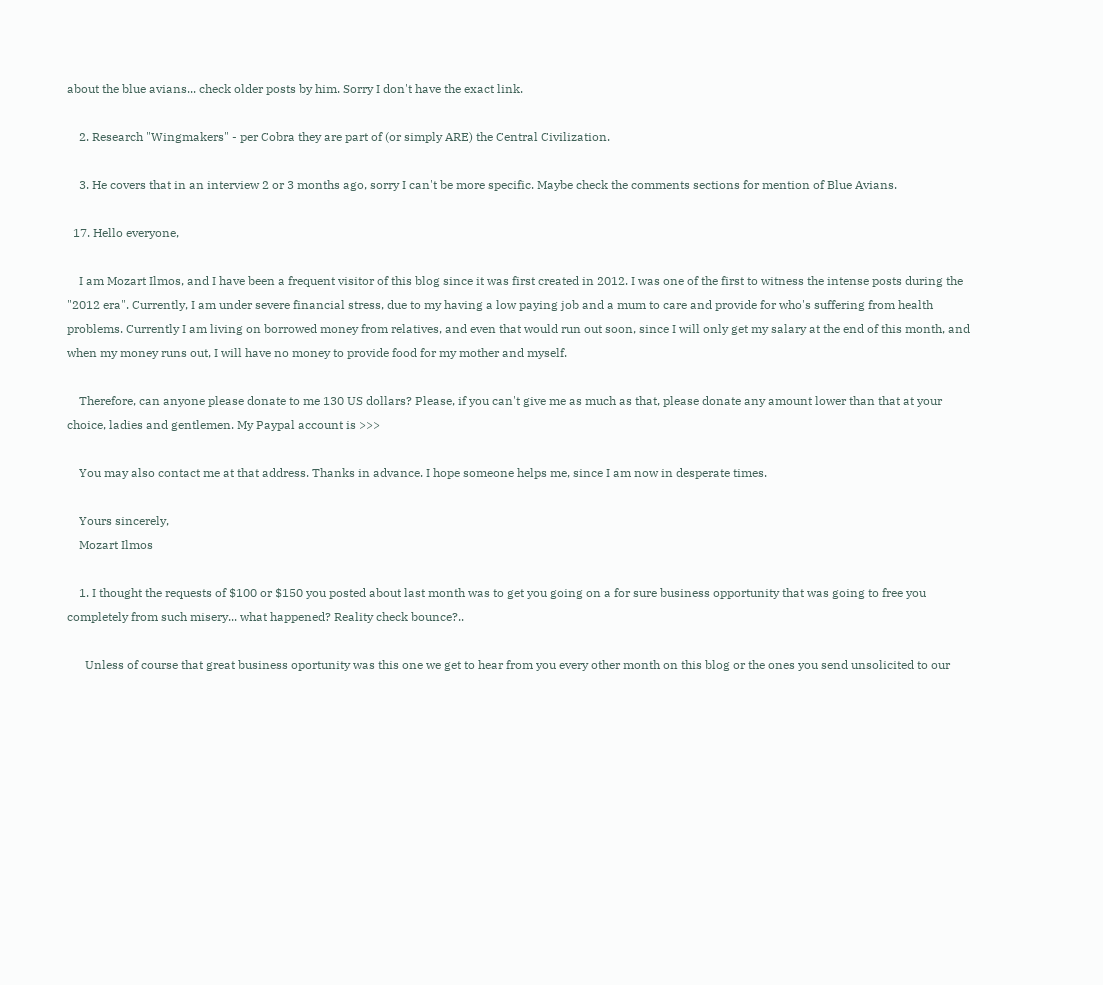about the blue avians... check older posts by him. Sorry I don't have the exact link.

    2. Research "Wingmakers" - per Cobra they are part of (or simply ARE) the Central Civilization.

    3. He covers that in an interview 2 or 3 months ago, sorry I can't be more specific. Maybe check the comments sections for mention of Blue Avians.

  17. Hello everyone,

    I am Mozart Ilmos, and I have been a frequent visitor of this blog since it was first created in 2012. I was one of the first to witness the intense posts during the "2012 era". Currently, I am under severe financial stress, due to my having a low paying job and a mum to care and provide for who's suffering from health problems. Currently I am living on borrowed money from relatives, and even that would run out soon, since I will only get my salary at the end of this month, and when my money runs out, I will have no money to provide food for my mother and myself.

    Therefore, can anyone please donate to me 130 US dollars? Please, if you can't give me as much as that, please donate any amount lower than that at your choice, ladies and gentlemen. My Paypal account is >>>

    You may also contact me at that address. Thanks in advance. I hope someone helps me, since I am now in desperate times.

    Yours sincerely,
    Mozart Ilmos

    1. I thought the requests of $100 or $150 you posted about last month was to get you going on a for sure business opportunity that was going to free you completely from such misery... what happened? Reality check bounce?..

      Unless of course that great business oportunity was this one we get to hear from you every other month on this blog or the ones you send unsolicited to our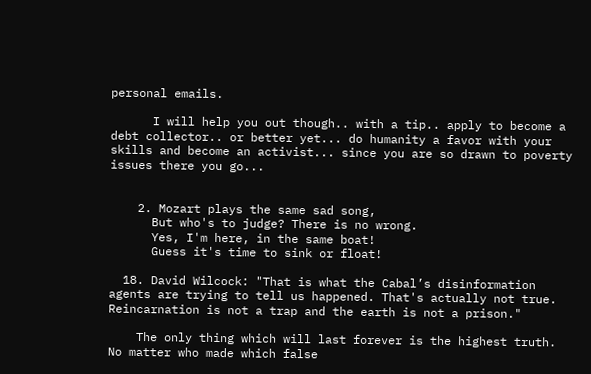personal emails.

      I will help you out though.. with a tip.. apply to become a debt collector.. or better yet... do humanity a favor with your skills and become an activist... since you are so drawn to poverty issues there you go...


    2. Mozart plays the same sad song,
      But who's to judge? There is no wrong.
      Yes, I'm here, in the same boat!
      Guess it's time to sink or float!

  18. David Wilcock: "That is what the Cabal’s disinformation agents are trying to tell us happened. That's actually not true. Reincarnation is not a trap and the earth is not a prison."

    The only thing which will last forever is the highest truth. No matter who made which false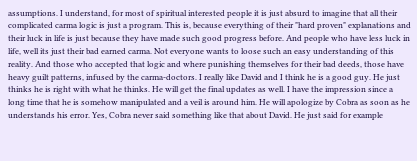assumptions. I understand, for most of spiritual interested people it is just absurd to imagine that all their complicated carma logic is just a program. This is, because everything of their "hard proven" explanations and their luck in life is just because they have made such good progress before. And people who have less luck in life, well its just their bad earned carma. Not everyone wants to loose such an easy understanding of this reality. And those who accepted that logic and where punishing themselves for their bad deeds, those have heavy guilt patterns, infused by the carma-doctors. I really like David and I think he is a good guy. He just thinks he is right with what he thinks. He will get the final updates as well. I have the impression since a long time that he is somehow manipulated and a veil is around him. He will apologize by Cobra as soon as he understands his error. Yes, Cobra never said something like that about David. He just said for example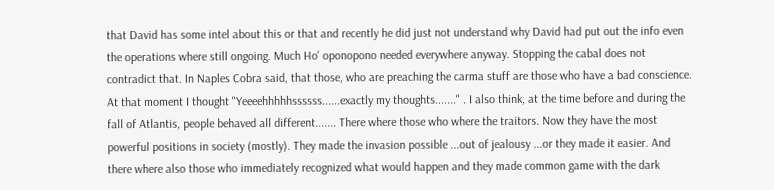that David has some intel about this or that and recently he did just not understand why David had put out the info even the operations where still ongoing. Much Ho' oponopono needed everywhere anyway. Stopping the cabal does not contradict that. In Naples Cobra said, that those, who are preaching the carma stuff are those who have a bad conscience. At that moment I thought "Yeeeehhhhhssssss......exactly my thoughts......." . I also think, at the time before and during the fall of Atlantis, people behaved all different....... There where those who where the traitors. Now they have the most powerful positions in society (mostly). They made the invasion possible ...out of jealousy ...or they made it easier. And there where also those who immediately recognized what would happen and they made common game with the dark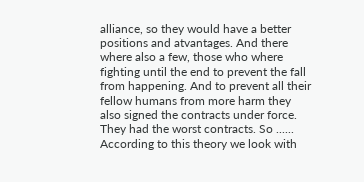alliance, so they would have a better positions and atvantages. And there where also a few, those who where fighting until the end to prevent the fall from happening. And to prevent all their fellow humans from more harm they also signed the contracts under force. They had the worst contracts. So ...... According to this theory we look with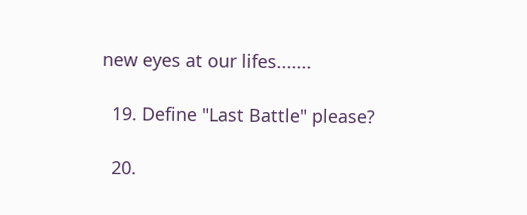new eyes at our lifes.......

  19. Define "Last Battle" please?

  20.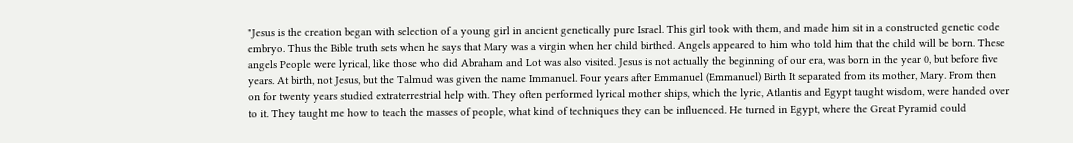"Jesus is the creation began with selection of a young girl in ancient genetically pure Israel. This girl took with them, and made him sit in a constructed genetic code embryo. Thus the Bible truth sets when he says that Mary was a virgin when her child birthed. Angels appeared to him who told him that the child will be born. These angels People were lyrical, like those who did Abraham and Lot was also visited. Jesus is not actually the beginning of our era, was born in the year 0, but before five years. At birth, not Jesus, but the Talmud was given the name Immanuel. Four years after Emmanuel (Emmanuel) Birth It separated from its mother, Mary. From then on for twenty years studied extraterrestrial help with. They often performed lyrical mother ships, which the lyric, Atlantis and Egypt taught wisdom, were handed over to it. They taught me how to teach the masses of people, what kind of techniques they can be influenced. He turned in Egypt, where the Great Pyramid could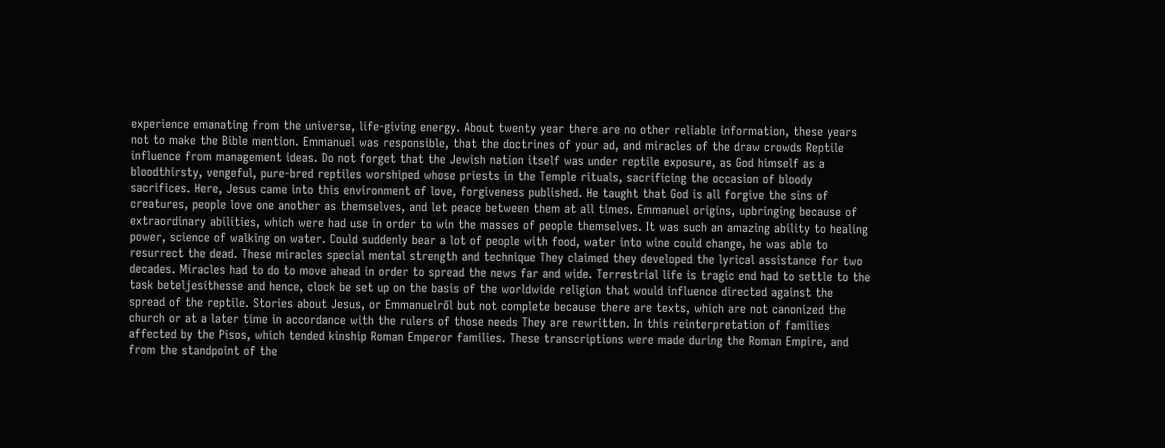experience emanating from the universe, life-giving energy. About twenty year there are no other reliable information, these years not to make the Bible mention. Emmanuel was responsible, that the doctrines of your ad, and miracles of the draw crowds Reptile influence from management ideas. Do not forget that the Jewish nation itself was under reptile exposure, as God himself as a bloodthirsty, vengeful, pure-bred reptiles worshiped whose priests in the Temple rituals, sacrificing the occasion of bloody sacrifices. Here, Jesus came into this environment of love, forgiveness published. He taught that God is all forgive the sins of creatures, people love one another as themselves, and let peace between them at all times. Emmanuel origins, upbringing because of extraordinary abilities, which were had use in order to win the masses of people themselves. It was such an amazing ability to healing power, science of walking on water. Could suddenly bear a lot of people with food, water into wine could change, he was able to resurrect the dead. These miracles special mental strength and technique They claimed they developed the lyrical assistance for two decades. Miracles had to do to move ahead in order to spread the news far and wide. Terrestrial life is tragic end had to settle to the task beteljesíthesse and hence, clock be set up on the basis of the worldwide religion that would influence directed against the spread of the reptile. Stories about Jesus, or Emmanuelről but not complete because there are texts, which are not canonized the church or at a later time in accordance with the rulers of those needs They are rewritten. In this reinterpretation of families affected by the Pisos, which tended kinship Roman Emperor families. These transcriptions were made during the Roman Empire, and from the standpoint of the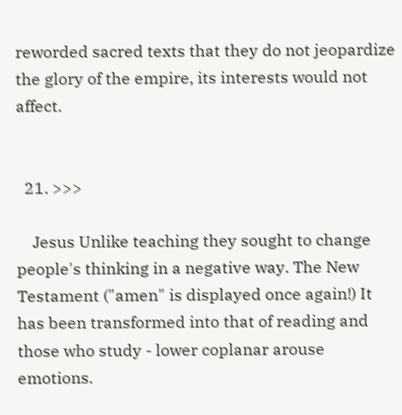reworded sacred texts that they do not jeopardize the glory of the empire, its interests would not affect.


  21. >>>

    Jesus Unlike teaching they sought to change people's thinking in a negative way. The New Testament ("amen" is displayed once again!) It has been transformed into that of reading and those who study - lower coplanar arouse emotions.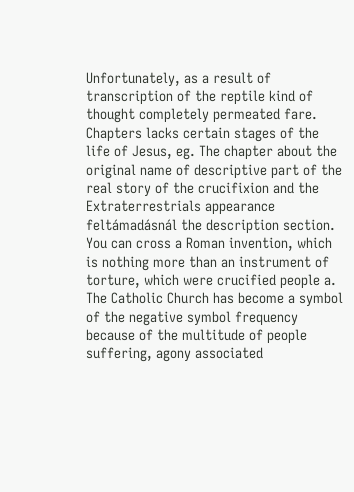Unfortunately, as a result of transcription of the reptile kind of thought completely permeated fare. Chapters lacks certain stages of the life of Jesus, eg. The chapter about the original name of descriptive part of the real story of the crucifixion and the Extraterrestrials appearance feltámadásnál the description section. You can cross a Roman invention, which is nothing more than an instrument of torture, which were crucified people a. The Catholic Church has become a symbol of the negative symbol frequency because of the multitude of people suffering, agony associated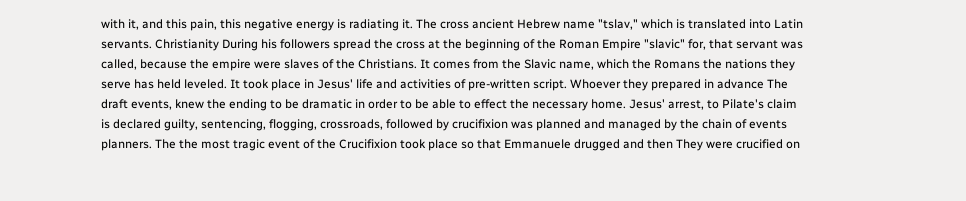with it, and this pain, this negative energy is radiating it. The cross ancient Hebrew name "tslav," which is translated into Latin servants. Christianity During his followers spread the cross at the beginning of the Roman Empire "slavic" for, that servant was called, because the empire were slaves of the Christians. It comes from the Slavic name, which the Romans the nations they serve has held leveled. It took place in Jesus' life and activities of pre-written script. Whoever they prepared in advance The draft events, knew the ending to be dramatic in order to be able to effect the necessary home. Jesus' arrest, to Pilate's claim is declared guilty, sentencing, flogging, crossroads, followed by crucifixion was planned and managed by the chain of events planners. The the most tragic event of the Crucifixion took place so that Emmanuele drugged and then They were crucified on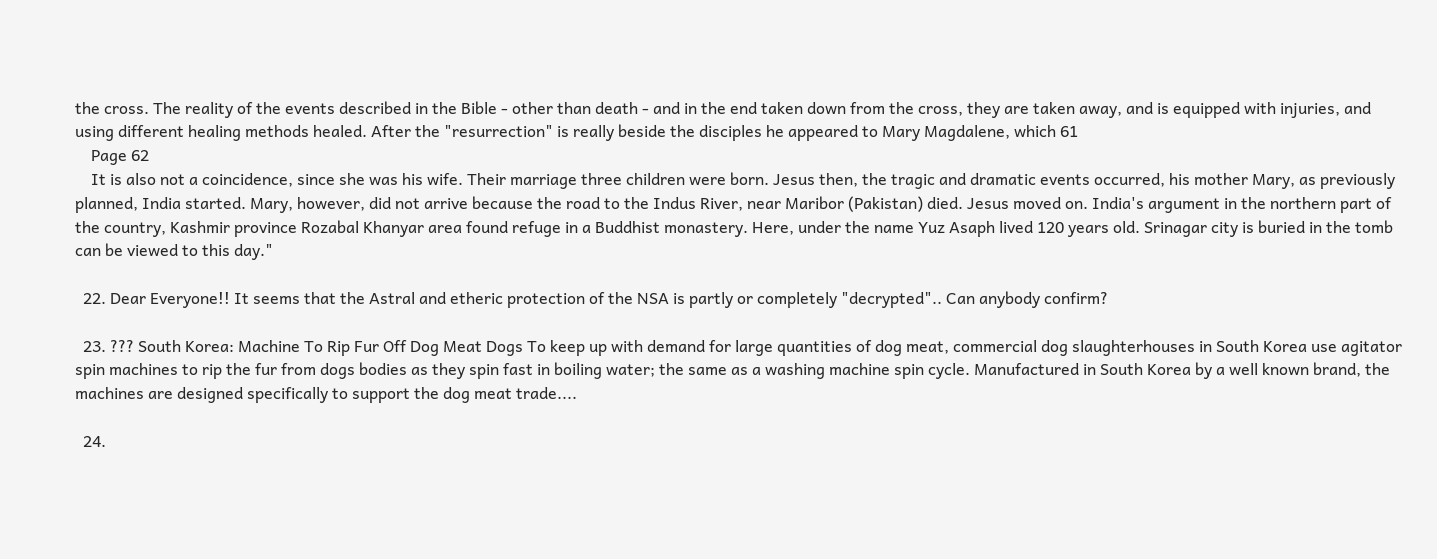the cross. The reality of the events described in the Bible - other than death - and in the end taken down from the cross, they are taken away, and is equipped with injuries, and using different healing methods healed. After the "resurrection" is really beside the disciples he appeared to Mary Magdalene, which 61
    Page 62
    It is also not a coincidence, since she was his wife. Their marriage three children were born. Jesus then, the tragic and dramatic events occurred, his mother Mary, as previously planned, India started. Mary, however, did not arrive because the road to the Indus River, near Maribor (Pakistan) died. Jesus moved on. India's argument in the northern part of the country, Kashmir province Rozabal Khanyar area found refuge in a Buddhist monastery. Here, under the name Yuz Asaph lived 120 years old. Srinagar city is buried in the tomb can be viewed to this day."

  22. Dear Everyone!! It seems that the Astral and etheric protection of the NSA is partly or completely "decrypted".. Can anybody confirm?

  23. ??? South Korea: Machine To Rip Fur Off Dog Meat Dogs To keep up with demand for large quantities of dog meat, commercial dog slaughterhouses in South Korea use agitator spin machines to rip the fur from dogs bodies as they spin fast in boiling water; the same as a washing machine spin cycle. Manufactured in South Korea by a well known brand, the machines are designed specifically to support the dog meat trade....

  24.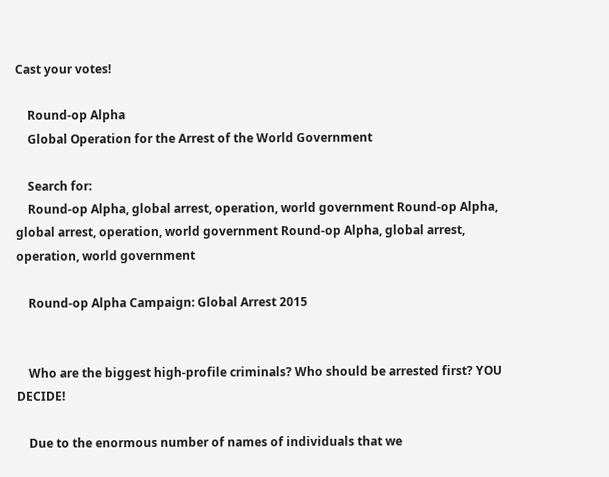Cast your votes!

    Round-op Alpha
    Global Operation for the Arrest of the World Government

    Search for:
    Round-op Alpha, global arrest, operation, world government Round-op Alpha, global arrest, operation, world government Round-op Alpha, global arrest, operation, world government

    Round-op Alpha Campaign: Global Arrest 2015


    Who are the biggest high-profile criminals? Who should be arrested first? YOU DECIDE!

    Due to the enormous number of names of individuals that we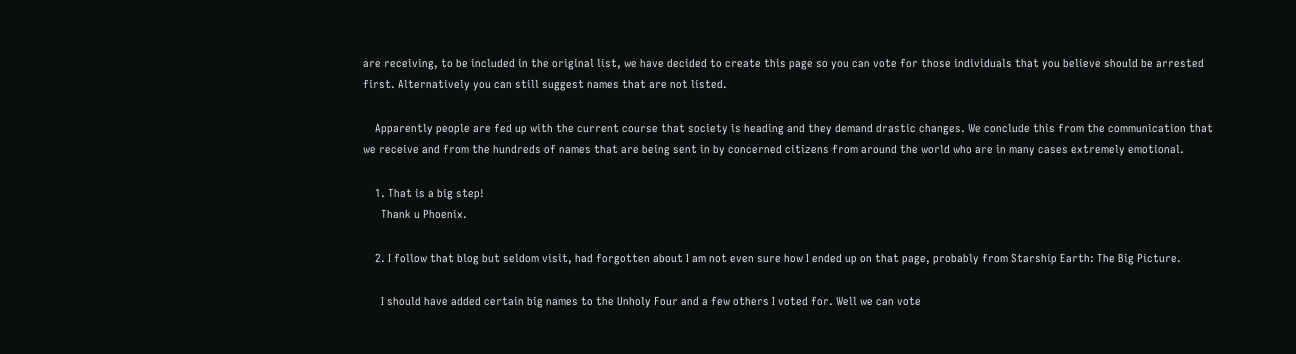are receiving, to be included in the original list, we have decided to create this page so you can vote for those individuals that you believe should be arrested first. Alternatively you can still suggest names that are not listed.

    Apparently people are fed up with the current course that society is heading and they demand drastic changes. We conclude this from the communication that we receive and from the hundreds of names that are being sent in by concerned citizens from around the world who are in many cases extremely emotional.

    1. That is a big step!
      Thank u Phoenix.

    2. I follow that blog but seldom visit, had forgotten about I am not even sure how I ended up on that page, probably from Starship Earth: The Big Picture.

      I should have added certain big names to the Unholy Four and a few others I voted for. Well we can vote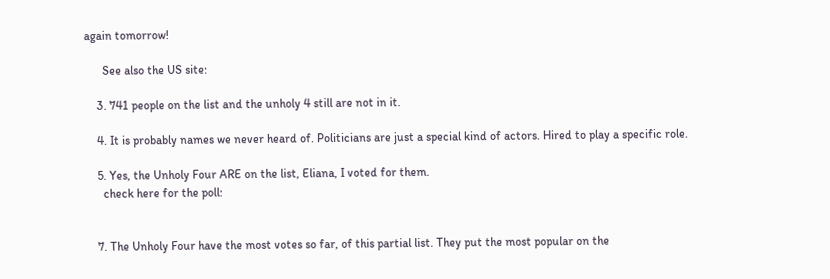again tomorrow!

      See also the US site:

    3. 741 people on the list and the unholy 4 still are not in it.

    4. It is probably names we never heard of. Politicians are just a special kind of actors. Hired to play a specific role.

    5. Yes, the Unholy Four ARE on the list, Eliana, I voted for them.
      check here for the poll:


    7. The Unholy Four have the most votes so far, of this partial list. They put the most popular on the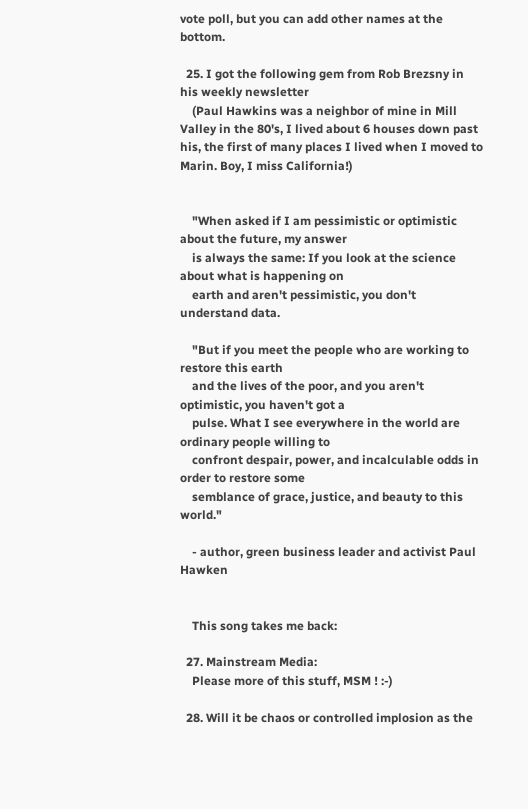vote poll, but you can add other names at the bottom.

  25. I got the following gem from Rob Brezsny in his weekly newsletter
    (Paul Hawkins was a neighbor of mine in Mill Valley in the 80's, I lived about 6 houses down past his, the first of many places I lived when I moved to Marin. Boy, I miss California!)


    "When asked if I am pessimistic or optimistic about the future, my answer
    is always the same: If you look at the science about what is happening on
    earth and aren't pessimistic, you don't understand data.

    "But if you meet the people who are working to restore this earth
    and the lives of the poor, and you aren't optimistic, you haven't got a
    pulse. What I see everywhere in the world are ordinary people willing to
    confront despair, power, and incalculable odds in order to restore some
    semblance of grace, justice, and beauty to this world."

    - author, green business leader and activist Paul Hawken


    This song takes me back:

  27. Mainstream Media:
    Please more of this stuff, MSM ! :-)

  28. Will it be chaos or controlled implosion as the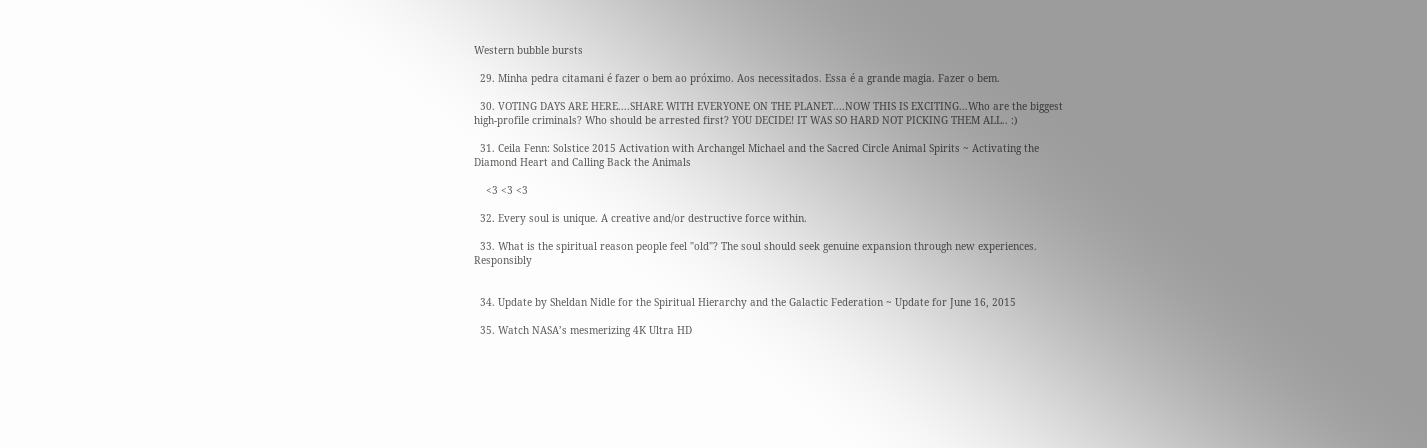Western bubble bursts

  29. Minha pedra citamani é fazer o bem ao próximo. Aos necessitados. Essa é a grande magia. Fazer o bem.

  30. VOTING DAYS ARE HERE....SHARE WITH EVERYONE ON THE PLANET....NOW THIS IS EXCITING...Who are the biggest high-profile criminals? Who should be arrested first? YOU DECIDE! IT WAS SO HARD NOT PICKING THEM ALL.. :)

  31. Ceila Fenn: Solstice 2015 Activation with Archangel Michael and the Sacred Circle Animal Spirits ~ Activating the Diamond Heart and Calling Back the Animals

    <3 <3 <3

  32. Every soul is unique. A creative and/or destructive force within.

  33. What is the spiritual reason people feel "old"? The soul should seek genuine expansion through new experiences. Responsibly


  34. Update by Sheldan Nidle for the Spiritual Hierarchy and the Galactic Federation ~ Update for June 16, 2015

  35. Watch NASA’s mesmerizing 4K Ultra HD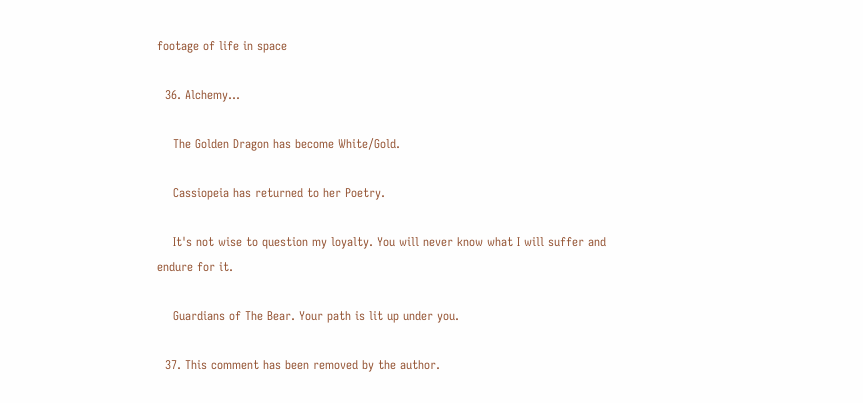footage of life in space

  36. Alchemy...

    The Golden Dragon has become White/Gold.

    Cassiopeia has returned to her Poetry.

    It's not wise to question my loyalty. You will never know what I will suffer and endure for it.

    Guardians of The Bear. Your path is lit up under you.

  37. This comment has been removed by the author.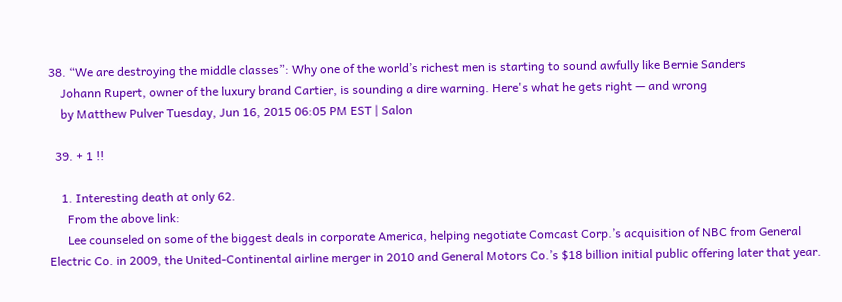38. “We are destroying the middle classes”: Why one of the world’s richest men is starting to sound awfully like Bernie Sanders
    Johann Rupert, owner of the luxury brand Cartier, is sounding a dire warning. Here's what he gets right — and wrong
    by Matthew Pulver Tuesday, Jun 16, 2015 06:05 PM EST | Salon

  39. + 1 !!

    1. Interesting death at only 62.
      From the above link:
      Lee counseled on some of the biggest deals in corporate America, helping negotiate Comcast Corp.’s acquisition of NBC from General Electric Co. in 2009, the United-Continental airline merger in 2010 and General Motors Co.’s $18 billion initial public offering later that year.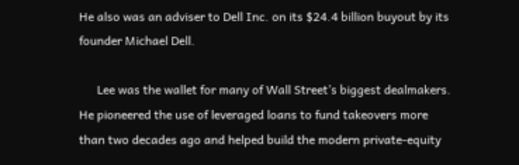He also was an adviser to Dell Inc. on its $24.4 billion buyout by its founder Michael Dell.

      Lee was the wallet for many of Wall Street’s biggest dealmakers. He pioneered the use of leveraged loans to fund takeovers more than two decades ago and helped build the modern private-equity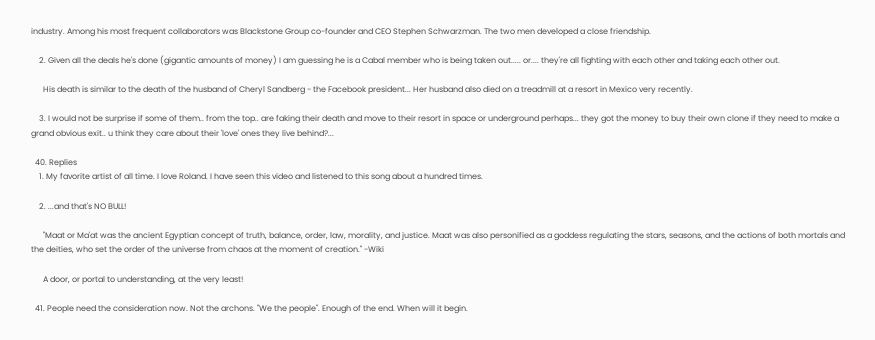industry. Among his most frequent collaborators was Blackstone Group co-founder and CEO Stephen Schwarzman. The two men developed a close friendship.

    2. Given all the deals he's done (gigantic amounts of money) I am guessing he is a Cabal member who is being taken out..... or.... they're all fighting with each other and taking each other out.

      His death is similar to the death of the husband of Cheryl Sandberg - the Facebook president... Her husband also died on a treadmill at a resort in Mexico very recently.

    3. I would not be surprise if some of them.. from the top.. are faking their death and move to their resort in space or underground perhaps... they got the money to buy their own clone if they need to make a grand obvious exit.. u think they care about their 'love' ones they live behind?...

  40. Replies
    1. My favorite artist of all time. I love Roland. I have seen this video and listened to this song about a hundred times.

    2. ...and that's NO BULL!

      "Maat or Ma'at was the ancient Egyptian concept of truth, balance, order, law, morality, and justice. Maat was also personified as a goddess regulating the stars, seasons, and the actions of both mortals and the deities, who set the order of the universe from chaos at the moment of creation." -Wiki

      A door, or portal to understanding, at the very least!

  41. People need the consideration now. Not the archons. "We the people". Enough of the end. When will it begin.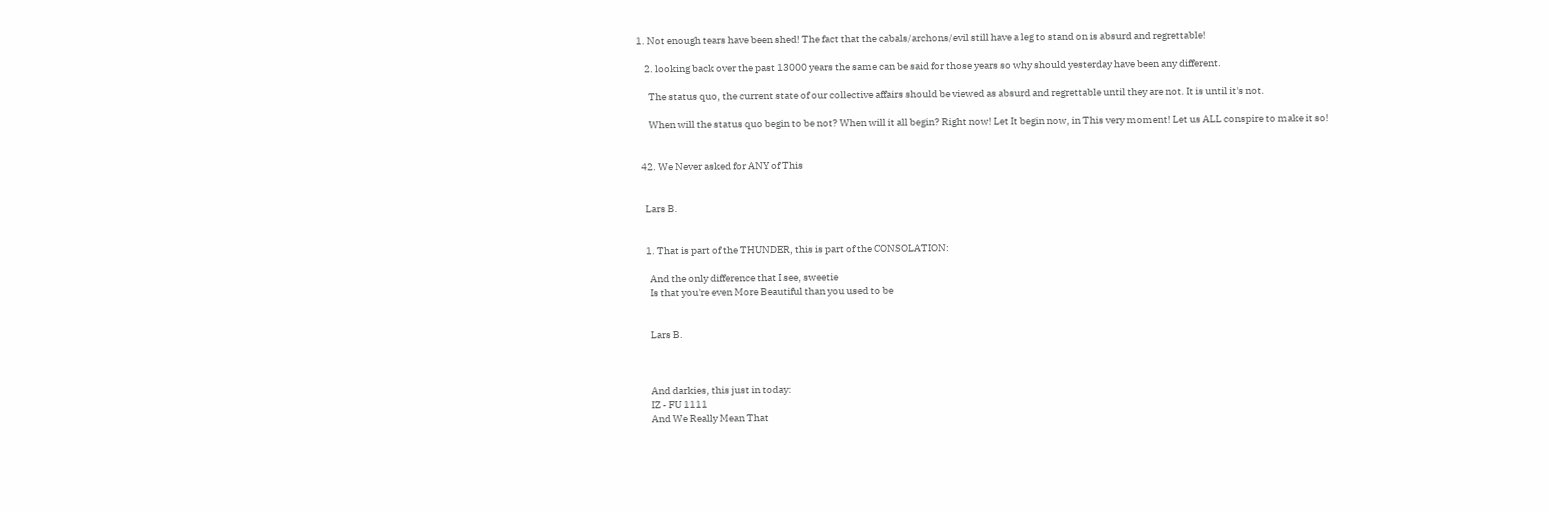1. Not enough tears have been shed! The fact that the cabals/archons/evil still have a leg to stand on is absurd and regrettable!

    2. looking back over the past 13000 years the same can be said for those years so why should yesterday have been any different.

      The status quo, the current state of our collective affairs should be viewed as absurd and regrettable until they are not. It is until it's not.

      When will the status quo begin to be not? When will it all begin? Right now! Let It begin now, in This very moment! Let us ALL conspire to make it so!


  42. We Never asked for ANY of This


    Lars B.


    1. That is part of the THUNDER, this is part of the CONSOLATION:

      And the only difference that I see, sweetie
      Is that you're even More Beautiful than you used to be


      Lars B.



      And darkies, this just in today:
      IZ - FU 1111
      And We Really Mean That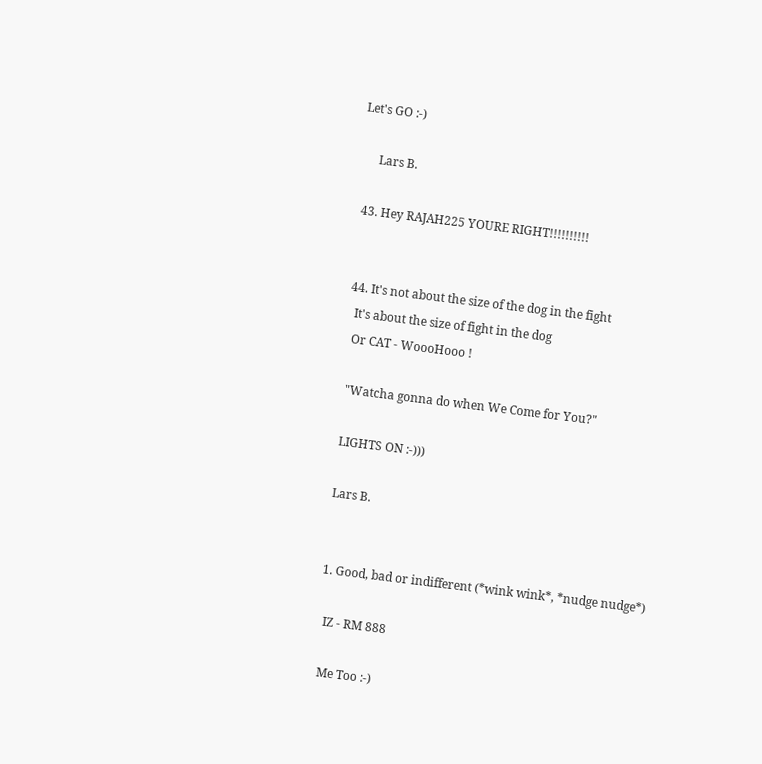Let's GO :-)

      Lars B.

  43. Hey RAJAH225 YOURE RIGHT!!!!!!!!!!


  44. It's not about the size of the dog in the fight
    It's about the size of fight in the dog
    Or CAT - WoooHooo !

    "Watcha gonna do when We Come for You?"

    LIGHTS ON :-)))

    Lars B.


    1. Good, bad or indifferent (*wink wink*, *nudge nudge*)

      IZ - RM 888

      Me Too :-)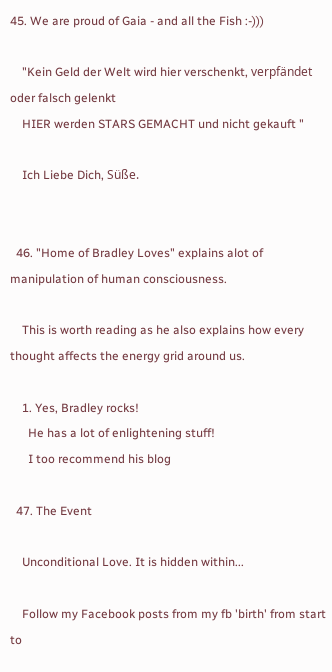45. We are proud of Gaia - and all the Fish :-)))

    "Kein Geld der Welt wird hier verschenkt, verpfändet oder falsch gelenkt
    HIER werden STARS GEMACHT und nicht gekauft "

    Ich Liebe Dich, Süße.


  46. "Home of Bradley Loves" explains alot of manipulation of human consciousness.

    This is worth reading as he also explains how every thought affects the energy grid around us.

    1. Yes, Bradley rocks!
      He has a lot of enlightening stuff!
      I too recommend his blog

  47. The Event

    Unconditional Love. It is hidden within...

    Follow my Facebook posts from my fb 'birth' from start to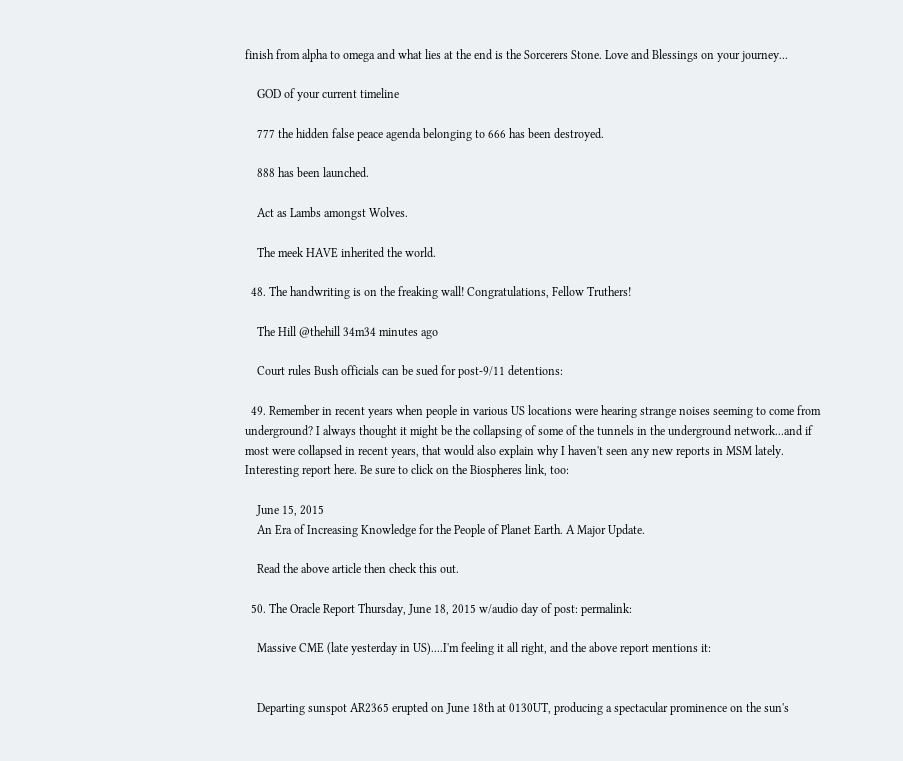finish from alpha to omega and what lies at the end is the Sorcerers Stone. Love and Blessings on your journey...

    GOD of your current timeline

    777 the hidden false peace agenda belonging to 666 has been destroyed.

    888 has been launched.

    Act as Lambs amongst Wolves.

    The meek HAVE inherited the world.

  48. The handwriting is on the freaking wall! Congratulations, Fellow Truthers!

    The Hill @thehill 34m34 minutes ago

    Court rules Bush officials can be sued for post-9/11 detentions:

  49. Remember in recent years when people in various US locations were hearing strange noises seeming to come from underground? I always thought it might be the collapsing of some of the tunnels in the underground network...and if most were collapsed in recent years, that would also explain why I haven't seen any new reports in MSM lately. Interesting report here. Be sure to click on the Biospheres link, too:

    June 15, 2015
    An Era of Increasing Knowledge for the People of Planet Earth. A Major Update.

    Read the above article then check this out.

  50. The Oracle Report Thursday, June 18, 2015 w/audio day of post: permalink:

    Massive CME (late yesterday in US)....I'm feeling it all right, and the above report mentions it:


    Departing sunspot AR2365 erupted on June 18th at 0130UT, producing a spectacular prominence on the sun's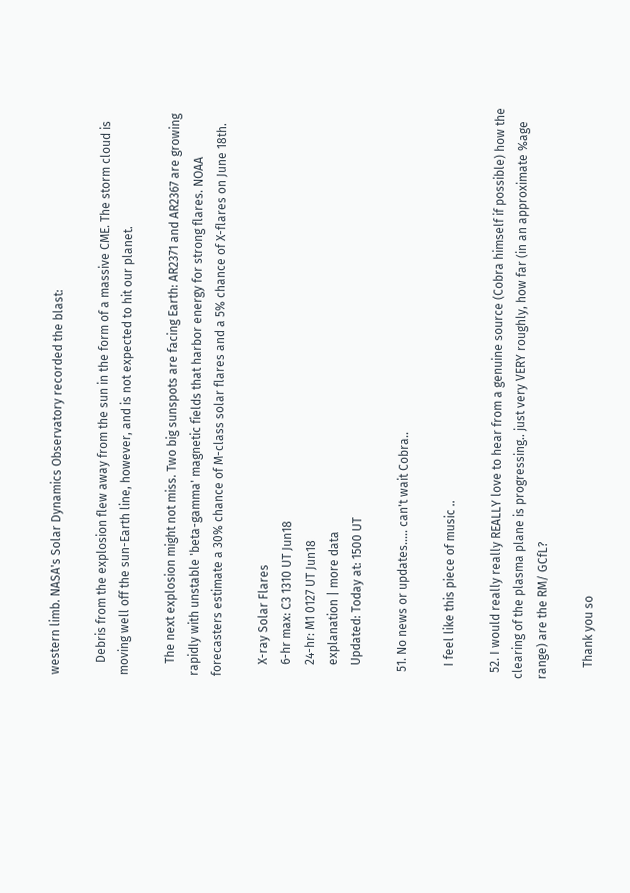western limb. NASA's Solar Dynamics Observatory recorded the blast:

    Debris from the explosion flew away from the sun in the form of a massive CME. The storm cloud is moving well off the sun-Earth line, however, and is not expected to hit our planet.

    The next explosion might not miss. Two big sunspots are facing Earth: AR2371 and AR2367 are growing rapidly with unstable 'beta-gamma' magnetic fields that harbor energy for strong flares. NOAA forecasters estimate a 30% chance of M-class solar flares and a 5% chance of X-flares on June 18th.

    X-ray Solar Flares
    6-hr max: C3 1310 UT Jun18
    24-hr: M1 0127 UT Jun18
    explanation | more data
    Updated: Today at: 1500 UT

  51. No news or updates..... can't wait Cobra..

    I feel like this piece of music ..

  52. I would really really REALLY love to hear from a genuine source (Cobra himself if possible) how the clearing of the plasma plane is progressing.. just very VERY roughly, how far (in an approximate %age range) are the RM/ GCfL?

    Thank you so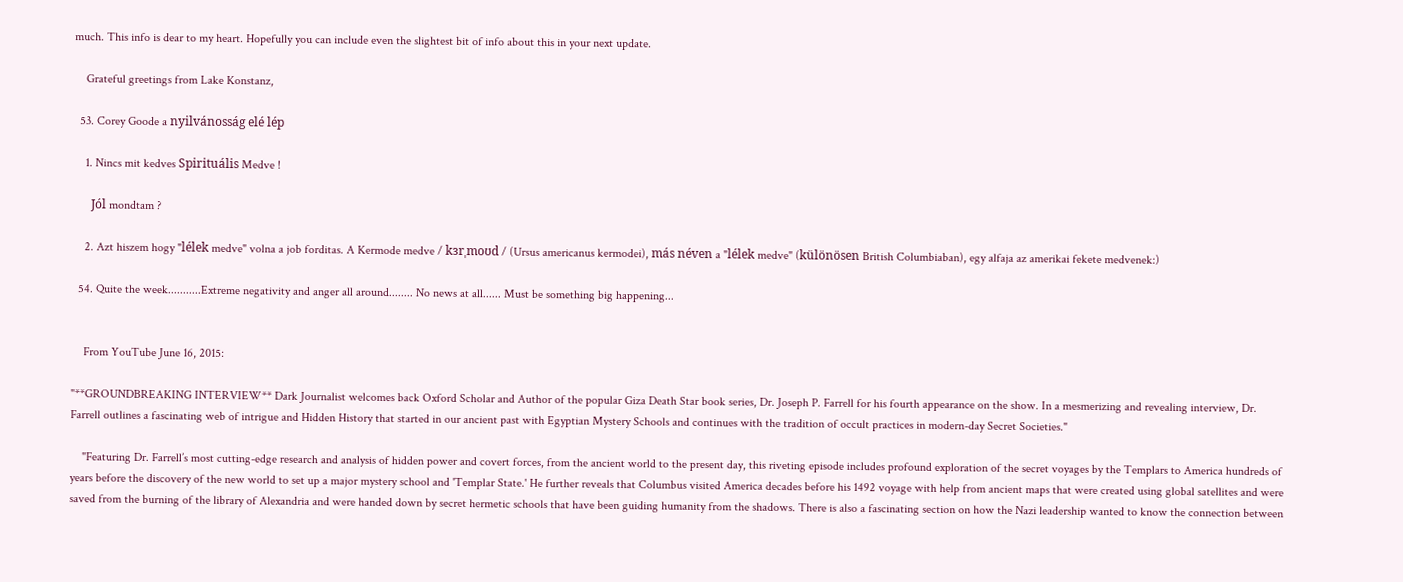much. This info is dear to my heart. Hopefully you can include even the slightest bit of info about this in your next update.

    Grateful greetings from Lake Konstanz,

  53. Corey Goode a nyilvánosság elé lép

    1. Nincs mit kedves Spirituális Medve !

      Jól mondtam ?

    2. Azt hiszem hogy "lélek medve" volna a job forditas. A Kermode medve / kɜrˌmoʊd / (Ursus americanus kermodei), más néven a "lélek medve" (különösen British Columbiaban), egy alfaja az amerikai fekete medvenek:)

  54. Quite the week...........Extreme negativity and anger all around........ No news at all...... Must be something big happening...


    From YouTube June 16, 2015:

"**GROUNDBREAKING INTERVIEW** Dark Journalist welcomes back Oxford Scholar and Author of the popular Giza Death Star book series, Dr. Joseph P. Farrell for his fourth appearance on the show. In a mesmerizing and revealing interview, Dr. Farrell outlines a fascinating web of intrigue and Hidden History that started in our ancient past with Egyptian Mystery Schools and continues with the tradition of occult practices in modern-day Secret Societies."

    "Featuring Dr. Farrell’s most cutting-edge research and analysis of hidden power and covert forces, from the ancient world to the present day, this riveting episode includes profound exploration of the secret voyages by the Templars to America hundreds of years before the discovery of the new world to set up a major mystery school and 'Templar State.' He further reveals that Columbus visited America decades before his 1492 voyage with help from ancient maps that were created using global satellites and were saved from the burning of the library of Alexandria and were handed down by secret hermetic schools that have been guiding humanity from the shadows. There is also a fascinating section on how the Nazi leadership wanted to know the connection between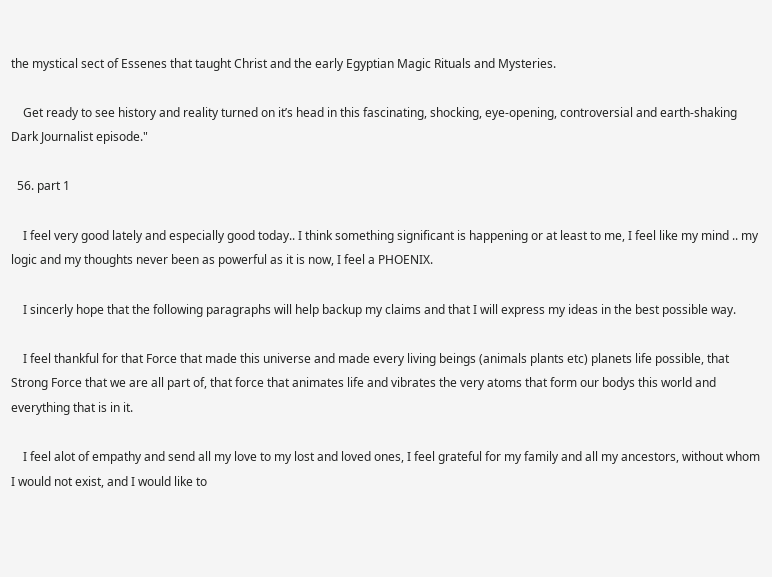the mystical sect of Essenes that taught Christ and the early Egyptian Magic Rituals and Mysteries.

    Get ready to see history and reality turned on it’s head in this fascinating, shocking, eye-opening, controversial and earth-shaking Dark Journalist episode."

  56. part 1

    I feel very good lately and especially good today.. I think something significant is happening or at least to me, I feel like my mind .. my logic and my thoughts never been as powerful as it is now, I feel a PHOENIX.

    I sincerly hope that the following paragraphs will help backup my claims and that I will express my ideas in the best possible way.

    I feel thankful for that Force that made this universe and made every living beings (animals plants etc) planets life possible, that Strong Force that we are all part of, that force that animates life and vibrates the very atoms that form our bodys this world and everything that is in it.

    I feel alot of empathy and send all my love to my lost and loved ones, I feel grateful for my family and all my ancestors, without whom I would not exist, and I would like to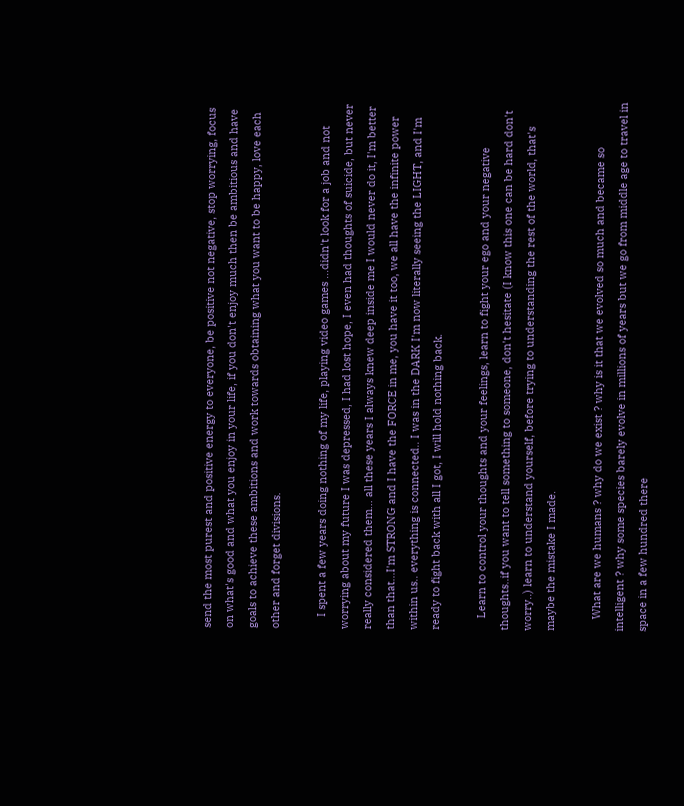send the most purest and positive energy to everyone, be positive not negative, stop worrying, focus on what's good and what you enjoy in your life, if you don't enjoy much then be ambitious and have goals to achieve these ambitions and work towards obtaining what you want to be happy, love each other and forget divisions.

    I spent a few years doing nothing of my life, playing video games ...didn't look for a job and not worrying about my future I was depressed, I had lost hope, I even had thoughts of suicide, but never really considered them... all these years I always knew deep inside me I would never do it, I'm better than that...I'm STRONG and I have the FORCE in me, you have it too, we all have the infinite power within us.. everything is connected.. I was in the DARK I'm now literally seeing the LIGHT, and I'm ready to fight back with all I got, I will hold nothing back.

    Learn to control your thoughts and your feelings, learn to fight your ego and your negative thoughts..if you want to tell something to someone, don't hesitate (I know this one can be hard don't worry..) learn to understand yourself, before trying to understanding the rest of the world, that's maybe the mistake I made.

    What are we humans ? why do we exist ? why is it that we evolved so much and became so intelligent ? why some species barely evolve in millions of years but we go from middle age to travel in space in a few hundred there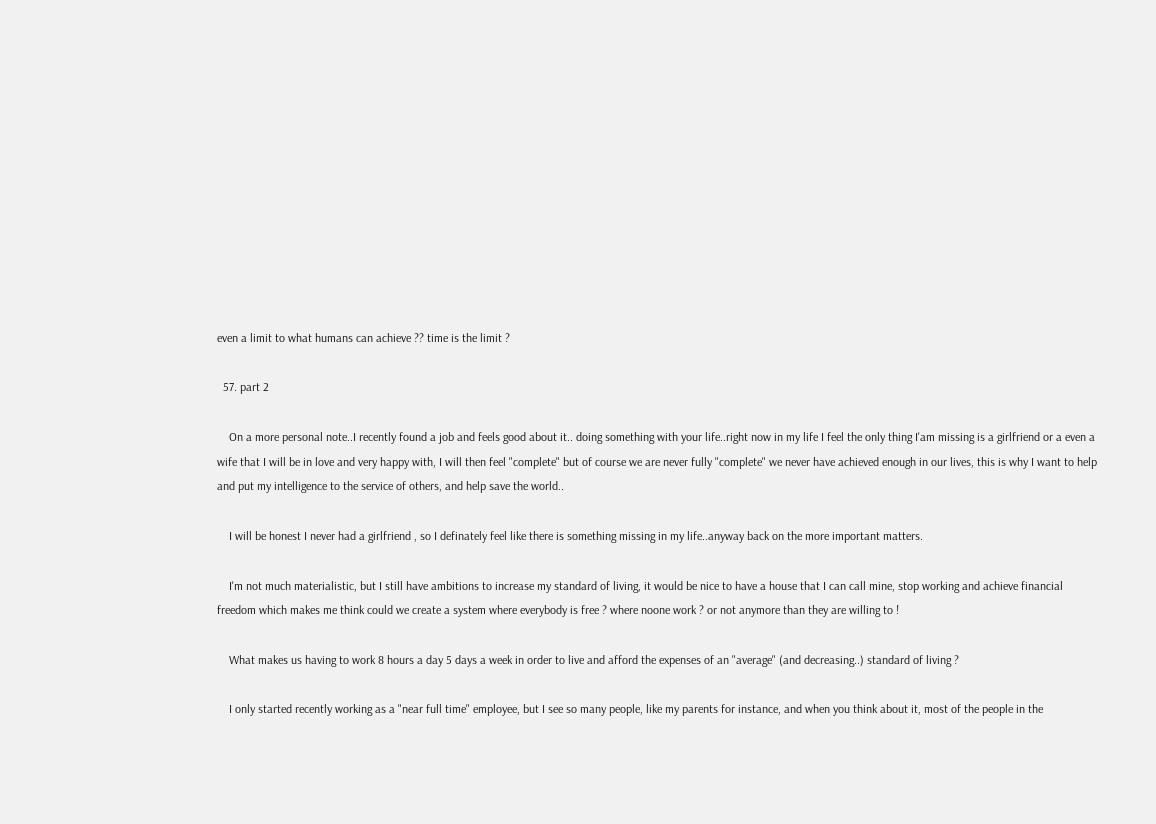even a limit to what humans can achieve ?? time is the limit ?

  57. part 2

    On a more personal note..I recently found a job and feels good about it.. doing something with your life..right now in my life I feel the only thing I'am missing is a girlfriend or a even a wife that I will be in love and very happy with, I will then feel "complete" but of course we are never fully "complete" we never have achieved enough in our lives, this is why I want to help and put my intelligence to the service of others, and help save the world..

    I will be honest I never had a girlfriend , so I definately feel like there is something missing in my life..anyway back on the more important matters.

    I'm not much materialistic, but I still have ambitions to increase my standard of living, it would be nice to have a house that I can call mine, stop working and achieve financial freedom which makes me think could we create a system where everybody is free ? where noone work ? or not anymore than they are willing to !

    What makes us having to work 8 hours a day 5 days a week in order to live and afford the expenses of an "average" (and decreasing..) standard of living ?

    I only started recently working as a "near full time" employee, but I see so many people, like my parents for instance, and when you think about it, most of the people in the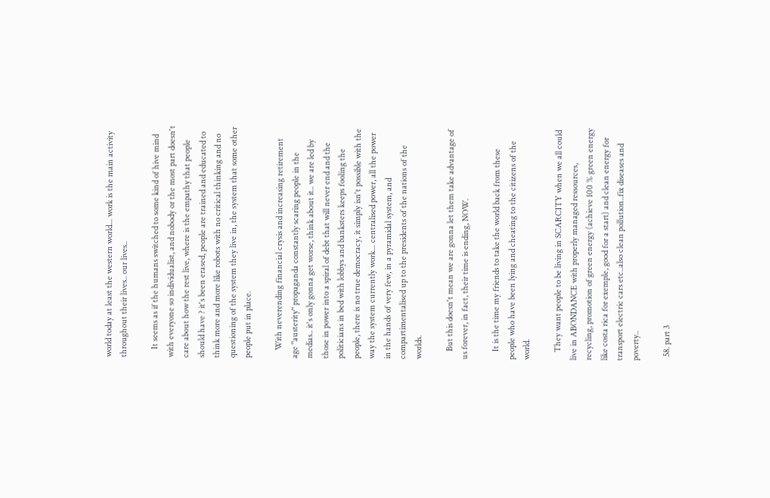world today at least the western world... work is the main activity throughout their lives.. our lives..

    It seems as if the humans switched to some kind of hive mind with everyone so individualist, and nobody or the most part doesn't care about how the rest live, where is the empathy that people should have ? it's been erased, people are trained and educated to think more and more like robots with no critical thinking and no questioning of the system they live in, the system that some other people put in place.

    With neverending financial crysis and increasing retirement age "austerity" propaganda constantly scaring people in the medias.. it's only gonna get worse, think about it.. we are led by those in power into a spiral of debt that will never end and the politicians in bed with lobbys and banksters keeps fooling the people, there is no true democracy, it simply isn't possible with the way the system currently work... centralised power, all the power in the hands of very few, in a pyramidal system, and compartimentalised up to the presidents of the nations of the worlds.

    But this doesn't mean we are gonna let them take advantage of us forever, in fact, their time is ending, NOW.

    It is the time my friends to take the world back from these people who have been lying and cheating to the citizens of the world.

    They want people to be living in SCARCITY when we all could live in ABONDANCE with properly managed ressources, recycling, promotion of green energy (achieve 100 % green energy like costa rica for exemple, good for a start) and clean energy for transport electric cars etc..also clean pollution..fix diseases and poverty..

  58. part 3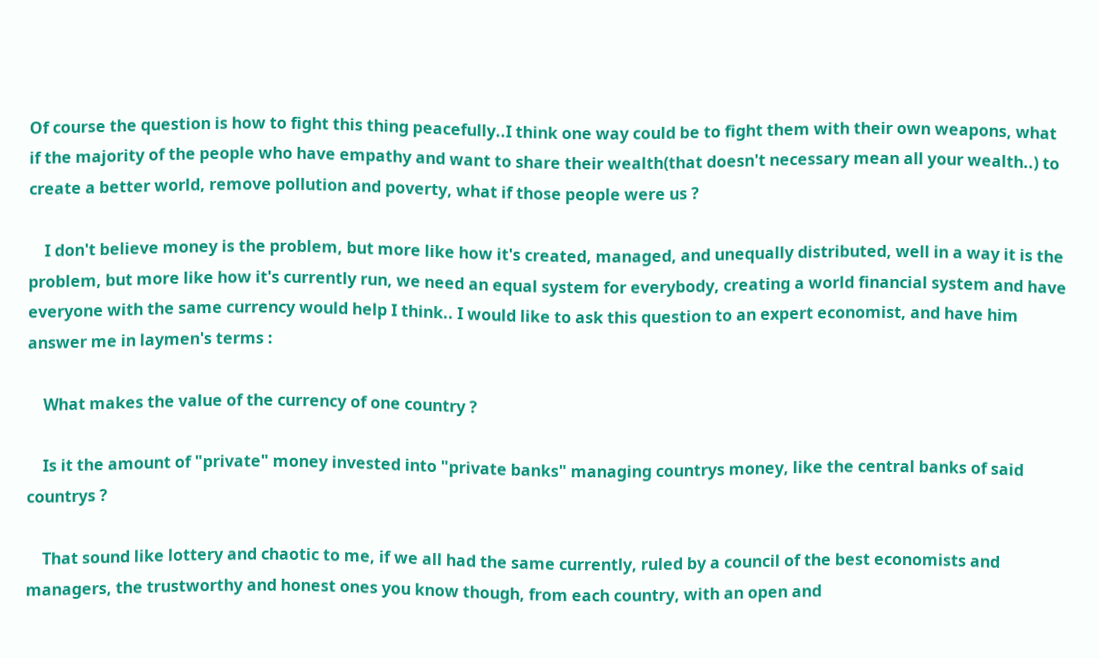Of course the question is how to fight this thing peacefully..I think one way could be to fight them with their own weapons, what if the majority of the people who have empathy and want to share their wealth(that doesn't necessary mean all your wealth..) to create a better world, remove pollution and poverty, what if those people were us ?

    I don't believe money is the problem, but more like how it's created, managed, and unequally distributed, well in a way it is the problem, but more like how it's currently run, we need an equal system for everybody, creating a world financial system and have everyone with the same currency would help I think.. I would like to ask this question to an expert economist, and have him answer me in laymen's terms :

    What makes the value of the currency of one country ?

    Is it the amount of "private" money invested into "private banks" managing countrys money, like the central banks of said countrys ?

    That sound like lottery and chaotic to me, if we all had the same currently, ruled by a council of the best economists and managers, the trustworthy and honest ones you know though, from each country, with an open and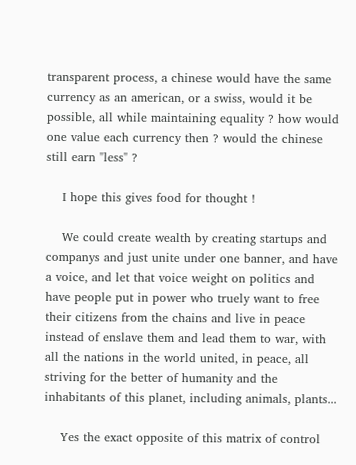transparent process, a chinese would have the same currency as an american, or a swiss, would it be possible, all while maintaining equality ? how would one value each currency then ? would the chinese still earn "less" ?

    I hope this gives food for thought !

    We could create wealth by creating startups and companys and just unite under one banner, and have a voice, and let that voice weight on politics and have people put in power who truely want to free their citizens from the chains and live in peace instead of enslave them and lead them to war, with all the nations in the world united, in peace, all striving for the better of humanity and the inhabitants of this planet, including animals, plants...

    Yes the exact opposite of this matrix of control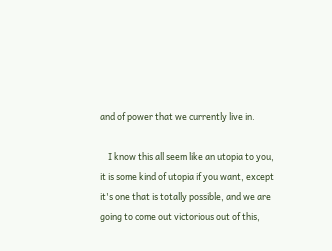and of power that we currently live in.

    I know this all seem like an utopia to you, it is some kind of utopia if you want, except it's one that is totally possible, and we are going to come out victorious out of this,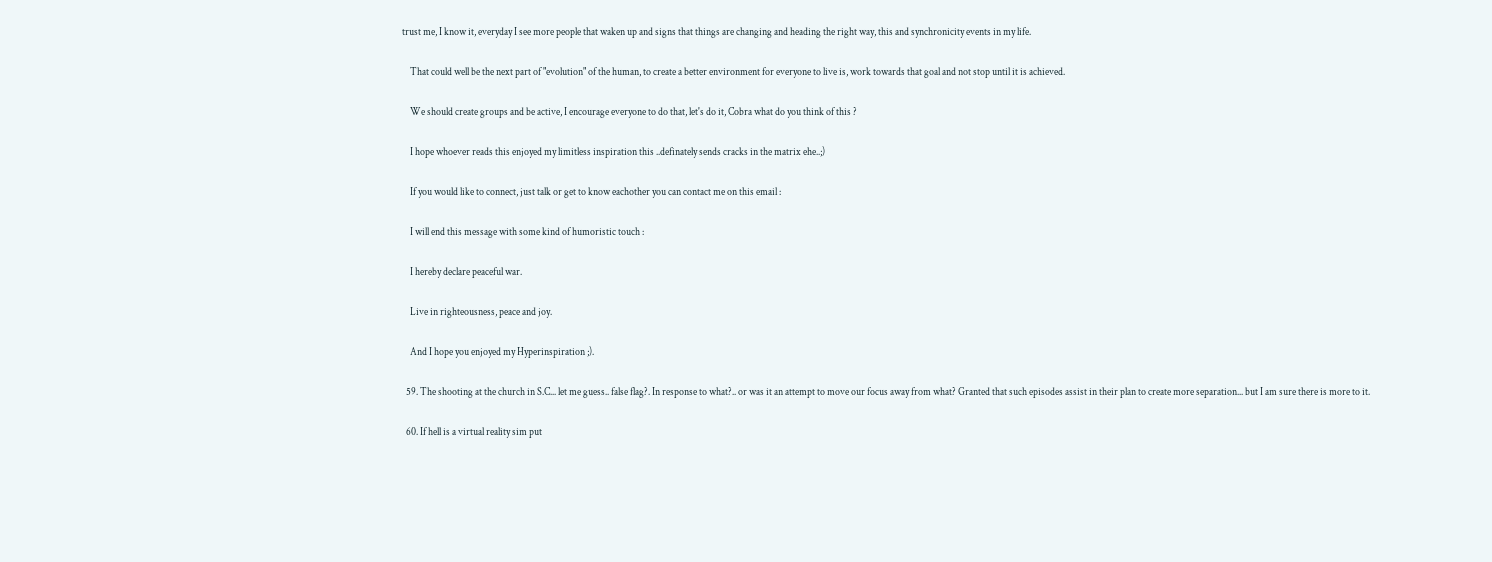trust me, I know it, everyday I see more people that waken up and signs that things are changing and heading the right way, this and synchronicity events in my life.

    That could well be the next part of "evolution" of the human, to create a better environment for everyone to live is, work towards that goal and not stop until it is achieved.

    We should create groups and be active, I encourage everyone to do that, let's do it, Cobra what do you think of this ?

    I hope whoever reads this enjoyed my limitless inspiration this ..definately sends cracks in the matrix ehe..;)

    If you would like to connect, just talk or get to know eachother you can contact me on this email :

    I will end this message with some kind of humoristic touch :

    I hereby declare peaceful war.

    Live in righteousness, peace and joy.

    And I hope you enjoyed my Hyperinspiration ;).

  59. The shooting at the church in S.C... let me guess.. false flag?. In response to what?.. or was it an attempt to move our focus away from what? Granted that such episodes assist in their plan to create more separation... but I am sure there is more to it.

  60. If hell is a virtual reality sim put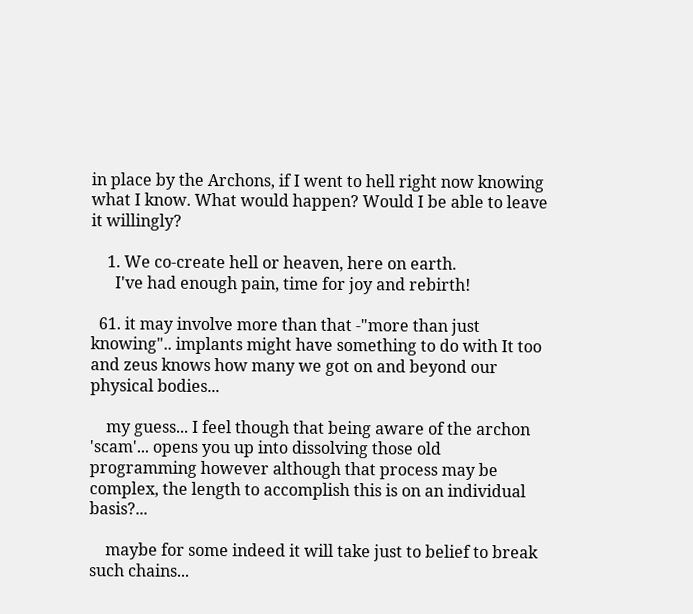in place by the Archons, if I went to hell right now knowing what I know. What would happen? Would I be able to leave it willingly?

    1. We co-create hell or heaven, here on earth.
      I've had enough pain, time for joy and rebirth!

  61. it may involve more than that -"more than just knowing".. implants might have something to do with It too and zeus knows how many we got on and beyond our physical bodies...

    my guess... I feel though that being aware of the archon 'scam'... opens you up into dissolving those old programming however although that process may be complex, the length to accomplish this is on an individual basis?...

    maybe for some indeed it will take just to belief to break such chains...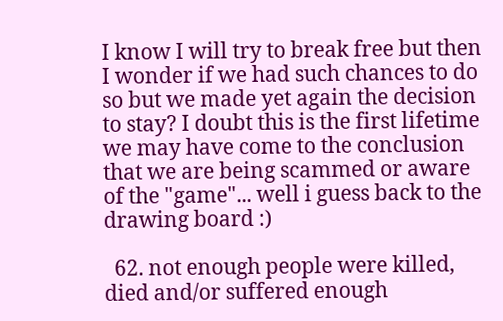I know I will try to break free but then I wonder if we had such chances to do so but we made yet again the decision to stay? I doubt this is the first lifetime we may have come to the conclusion that we are being scammed or aware of the "game"... well i guess back to the drawing board :)

  62. not enough people were killed, died and/or suffered enough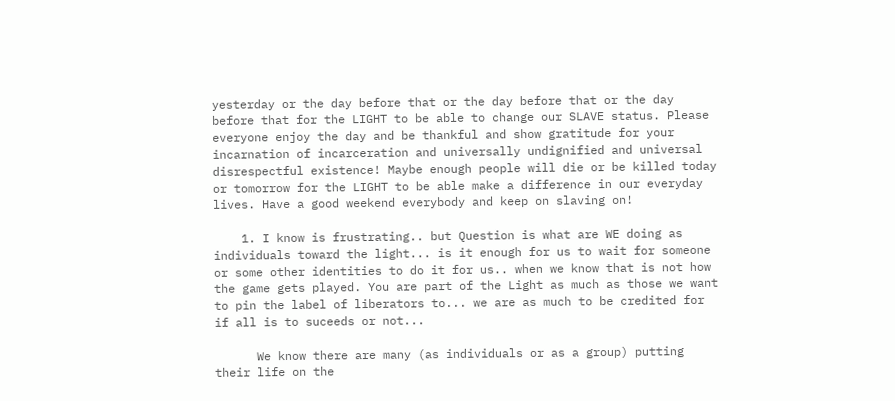yesterday or the day before that or the day before that or the day before that for the LIGHT to be able to change our SLAVE status. Please everyone enjoy the day and be thankful and show gratitude for your incarnation of incarceration and universally undignified and universal disrespectful existence! Maybe enough people will die or be killed today or tomorrow for the LIGHT to be able make a difference in our everyday lives. Have a good weekend everybody and keep on slaving on!

    1. I know is frustrating.. but Question is what are WE doing as individuals toward the light... is it enough for us to wait for someone or some other identities to do it for us.. when we know that is not how the game gets played. You are part of the Light as much as those we want to pin the label of liberators to... we are as much to be credited for if all is to suceeds or not...

      We know there are many (as individuals or as a group) putting their life on the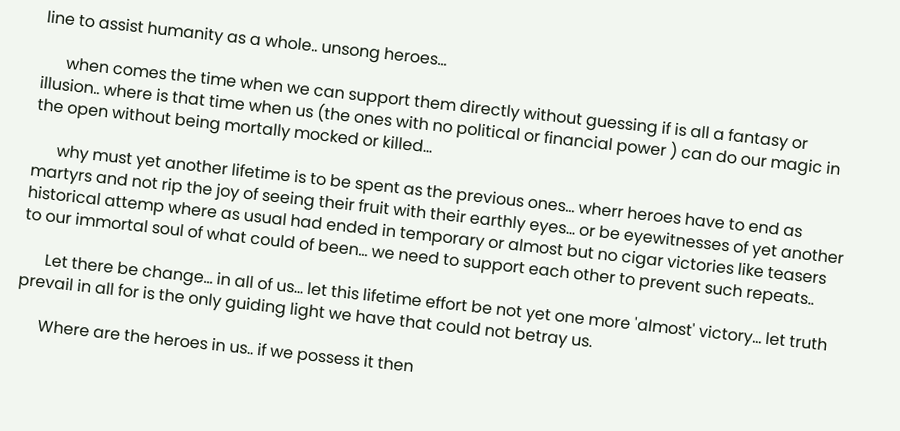line to assist humanity as a whole.. unsong heroes...

      when comes the time when we can support them directly without guessing if is all a fantasy or illusion.. where is that time when us (the ones with no political or financial power ) can do our magic in the open without being mortally mocked or killed...

      why must yet another lifetime is to be spent as the previous ones... wherr heroes have to end as martyrs and not rip the joy of seeing their fruit with their earthly eyes... or be eyewitnesses of yet another historical attemp where as usual had ended in temporary or almost but no cigar victories like teasers to our immortal soul of what could of been... we need to support each other to prevent such repeats..

      Let there be change... in all of us... let this lifetime effort be not yet one more 'almost' victory... let truth prevail in all for is the only guiding light we have that could not betray us.

      Where are the heroes in us.. if we possess it then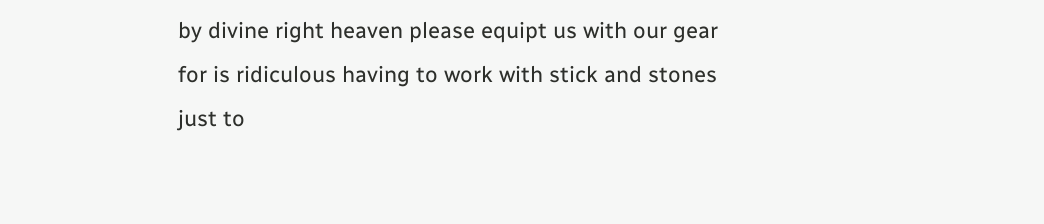by divine right heaven please equipt us with our gear for is ridiculous having to work with stick and stones just to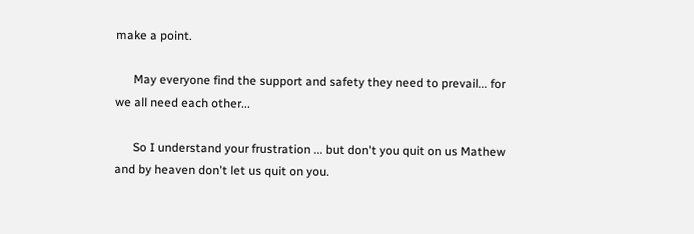make a point.

      May everyone find the support and safety they need to prevail... for we all need each other...

      So I understand your frustration ... but don't you quit on us Mathew and by heaven don't let us quit on you.